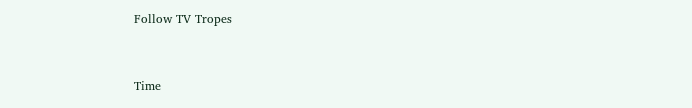Follow TV Tropes


Time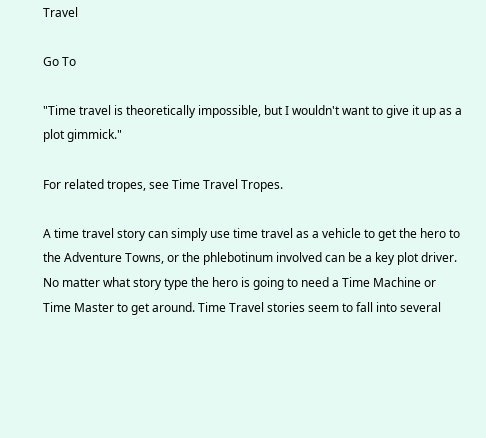Travel

Go To

"Time travel is theoretically impossible, but I wouldn't want to give it up as a plot gimmick."

For related tropes, see Time Travel Tropes.

A time travel story can simply use time travel as a vehicle to get the hero to the Adventure Towns, or the phlebotinum involved can be a key plot driver. No matter what story type the hero is going to need a Time Machine or Time Master to get around. Time Travel stories seem to fall into several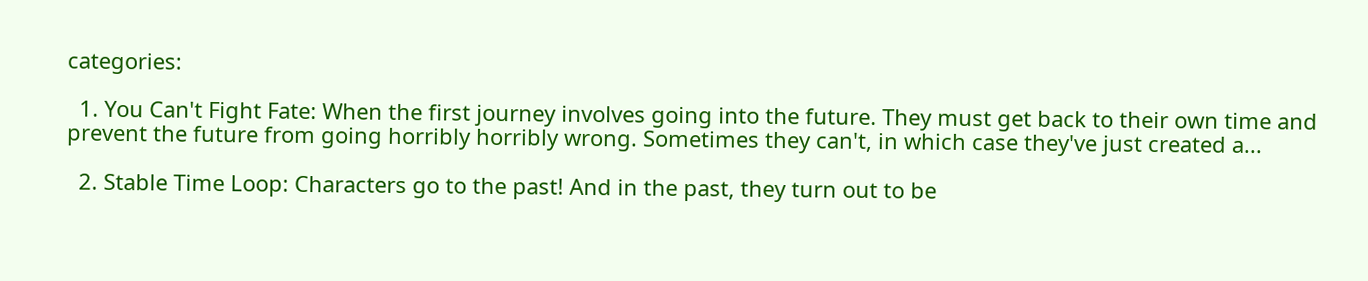categories:

  1. You Can't Fight Fate: When the first journey involves going into the future. They must get back to their own time and prevent the future from going horribly horribly wrong. Sometimes they can't, in which case they've just created a...

  2. Stable Time Loop: Characters go to the past! And in the past, they turn out to be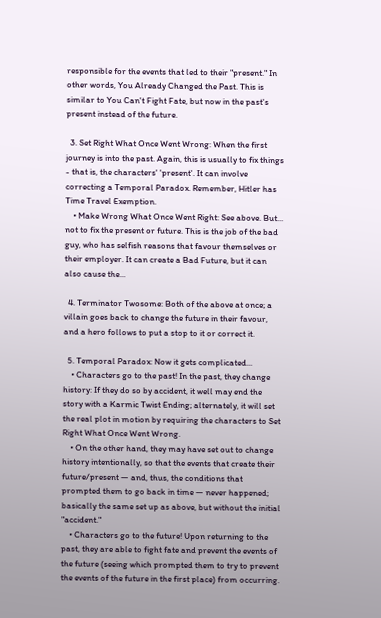responsible for the events that led to their "present." In other words, You Already Changed the Past. This is similar to You Can't Fight Fate, but now in the past's present instead of the future.

  3. Set Right What Once Went Wrong: When the first journey is into the past. Again, this is usually to fix things - that is, the characters' 'present'. It can involve correcting a Temporal Paradox. Remember, Hitler has Time Travel Exemption.
    • Make Wrong What Once Went Right: See above. But... not to fix the present or future. This is the job of the bad guy, who has selfish reasons that favour themselves or their employer. It can create a Bad Future, but it can also cause the...

  4. Terminator Twosome: Both of the above at once; a villain goes back to change the future in their favour, and a hero follows to put a stop to it or correct it.

  5. Temporal Paradox: Now it gets complicated...
    • Characters go to the past! In the past, they change history: If they do so by accident, it well may end the story with a Karmic Twist Ending; alternately, it will set the real plot in motion by requiring the characters to Set Right What Once Went Wrong.
    • On the other hand, they may have set out to change history intentionally, so that the events that create their future/present — and, thus, the conditions that prompted them to go back in time — never happened; basically the same set up as above, but without the initial "accident."
    • Characters go to the future! Upon returning to the past, they are able to fight fate and prevent the events of the future (seeing which prompted them to try to prevent the events of the future in the first place) from occurring.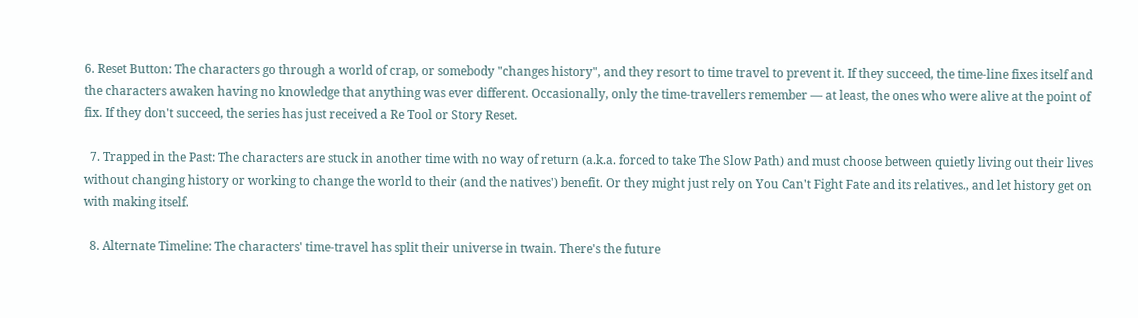6. Reset Button: The characters go through a world of crap, or somebody "changes history", and they resort to time travel to prevent it. If they succeed, the time-line fixes itself and the characters awaken having no knowledge that anything was ever different. Occasionally, only the time-travellers remember — at least, the ones who were alive at the point of fix. If they don't succeed, the series has just received a Re Tool or Story Reset.

  7. Trapped in the Past: The characters are stuck in another time with no way of return (a.k.a. forced to take The Slow Path) and must choose between quietly living out their lives without changing history or working to change the world to their (and the natives') benefit. Or they might just rely on You Can't Fight Fate and its relatives., and let history get on with making itself.

  8. Alternate Timeline: The characters' time-travel has split their universe in twain. There's the future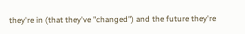they're in (that they've "changed") and the future they're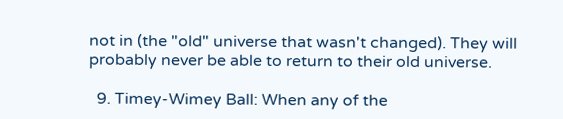not in (the "old" universe that wasn't changed). They will probably never be able to return to their old universe.

  9. Timey-Wimey Ball: When any of the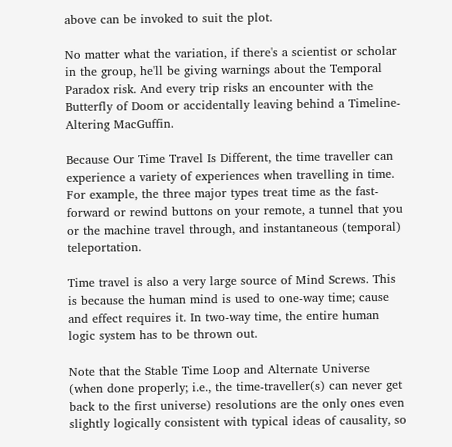above can be invoked to suit the plot.

No matter what the variation, if there's a scientist or scholar in the group, he'll be giving warnings about the Temporal Paradox risk. And every trip risks an encounter with the Butterfly of Doom or accidentally leaving behind a Timeline-Altering MacGuffin.

Because Our Time Travel Is Different, the time traveller can experience a variety of experiences when travelling in time. For example, the three major types treat time as the fast-forward or rewind buttons on your remote, a tunnel that you or the machine travel through, and instantaneous (temporal) teleportation.

Time travel is also a very large source of Mind Screws. This is because the human mind is used to one-way time; cause and effect requires it. In two-way time, the entire human logic system has to be thrown out.

Note that the Stable Time Loop and Alternate Universe (when done properly; i.e., the time-traveller(s) can never get back to the first universe) resolutions are the only ones even slightly logically consistent with typical ideas of causality, so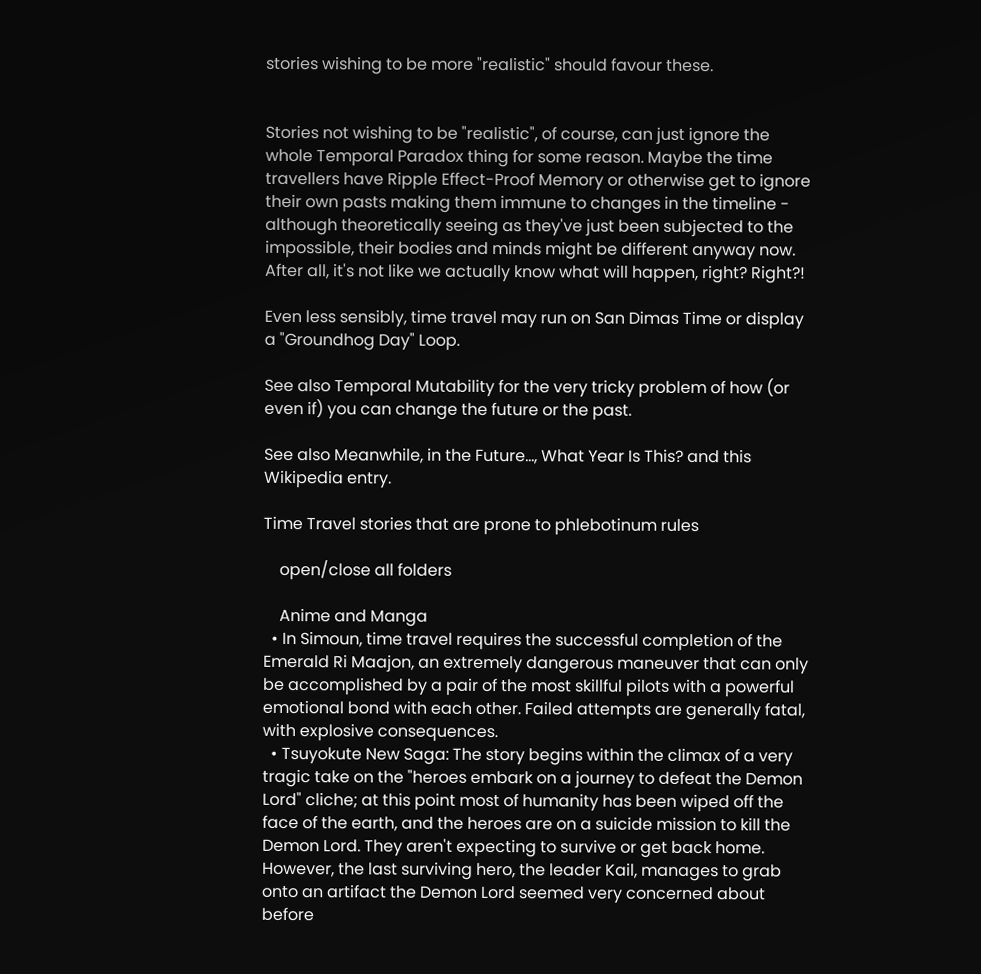stories wishing to be more "realistic" should favour these.


Stories not wishing to be "realistic", of course, can just ignore the whole Temporal Paradox thing for some reason. Maybe the time travellers have Ripple Effect-Proof Memory or otherwise get to ignore their own pasts making them immune to changes in the timeline - although theoretically seeing as they've just been subjected to the impossible, their bodies and minds might be different anyway now. After all, it's not like we actually know what will happen, right? Right?!

Even less sensibly, time travel may run on San Dimas Time or display a "Groundhog Day" Loop.

See also Temporal Mutability for the very tricky problem of how (or even if) you can change the future or the past.

See also Meanwhile, in the Future..., What Year Is This? and this Wikipedia entry.

Time Travel stories that are prone to phlebotinum rules

    open/close all folders

    Anime and Manga
  • In Simoun, time travel requires the successful completion of the Emerald Ri Maajon, an extremely dangerous maneuver that can only be accomplished by a pair of the most skillful pilots with a powerful emotional bond with each other. Failed attempts are generally fatal, with explosive consequences.
  • Tsuyokute New Saga: The story begins within the climax of a very tragic take on the "heroes embark on a journey to defeat the Demon Lord" cliche; at this point most of humanity has been wiped off the face of the earth, and the heroes are on a suicide mission to kill the Demon Lord. They aren't expecting to survive or get back home. However, the last surviving hero, the leader Kail, manages to grab onto an artifact the Demon Lord seemed very concerned about before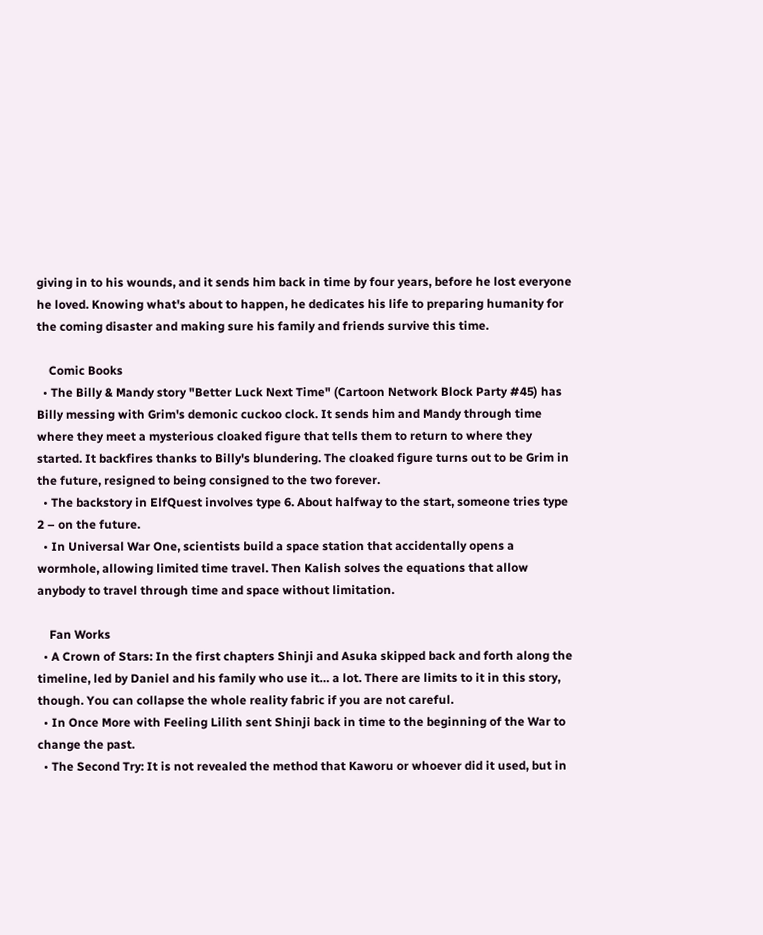giving in to his wounds, and it sends him back in time by four years, before he lost everyone he loved. Knowing what's about to happen, he dedicates his life to preparing humanity for the coming disaster and making sure his family and friends survive this time.

    Comic Books
  • The Billy & Mandy story "Better Luck Next Time" (Cartoon Network Block Party #45) has Billy messing with Grim's demonic cuckoo clock. It sends him and Mandy through time where they meet a mysterious cloaked figure that tells them to return to where they started. It backfires thanks to Billy's blundering. The cloaked figure turns out to be Grim in the future, resigned to being consigned to the two forever.
  • The backstory in ElfQuest involves type 6. About halfway to the start, someone tries type 2 – on the future.
  • In Universal War One, scientists build a space station that accidentally opens a wormhole, allowing limited time travel. Then Kalish solves the equations that allow anybody to travel through time and space without limitation.

    Fan Works
  • A Crown of Stars: In the first chapters Shinji and Asuka skipped back and forth along the timeline, led by Daniel and his family who use it… a lot. There are limits to it in this story, though. You can collapse the whole reality fabric if you are not careful.
  • In Once More with Feeling Lilith sent Shinji back in time to the beginning of the War to change the past.
  • The Second Try: It is not revealed the method that Kaworu or whoever did it used, but in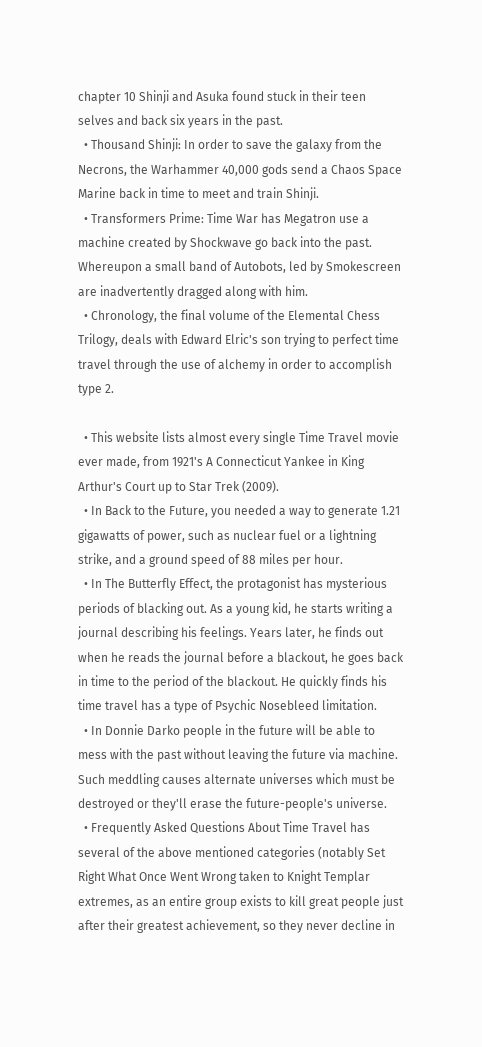chapter 10 Shinji and Asuka found stuck in their teen selves and back six years in the past.
  • Thousand Shinji: In order to save the galaxy from the Necrons, the Warhammer 40,000 gods send a Chaos Space Marine back in time to meet and train Shinji.
  • Transformers Prime: Time War has Megatron use a machine created by Shockwave go back into the past. Whereupon a small band of Autobots, led by Smokescreen are inadvertently dragged along with him.
  • Chronology, the final volume of the Elemental Chess Trilogy, deals with Edward Elric's son trying to perfect time travel through the use of alchemy in order to accomplish type 2.

  • This website lists almost every single Time Travel movie ever made, from 1921's A Connecticut Yankee in King Arthur's Court up to Star Trek (2009).
  • In Back to the Future, you needed a way to generate 1.21 gigawatts of power, such as nuclear fuel or a lightning strike, and a ground speed of 88 miles per hour.
  • In The Butterfly Effect, the protagonist has mysterious periods of blacking out. As a young kid, he starts writing a journal describing his feelings. Years later, he finds out when he reads the journal before a blackout, he goes back in time to the period of the blackout. He quickly finds his time travel has a type of Psychic Nosebleed limitation.
  • In Donnie Darko people in the future will be able to mess with the past without leaving the future via machine. Such meddling causes alternate universes which must be destroyed or they'll erase the future-people's universe.
  • Frequently Asked Questions About Time Travel has several of the above mentioned categories (notably Set Right What Once Went Wrong taken to Knight Templar extremes, as an entire group exists to kill great people just after their greatest achievement, so they never decline in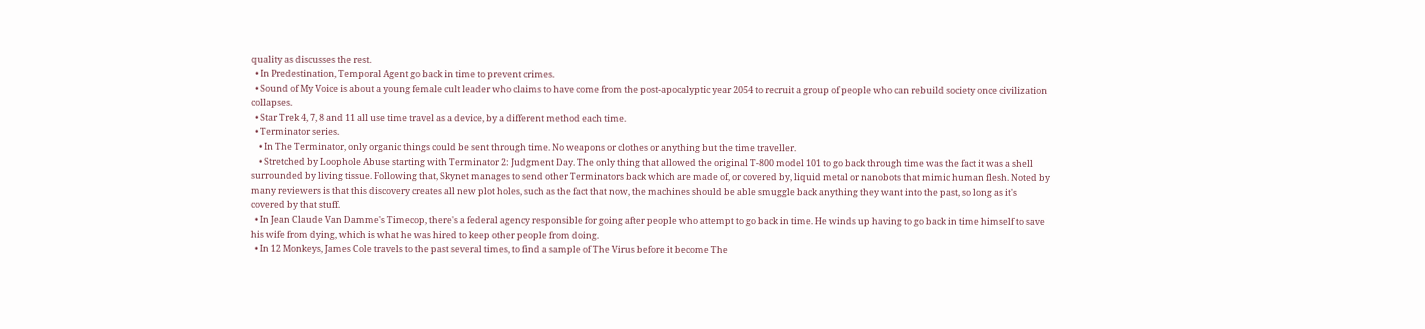quality as discusses the rest.
  • In Predestination, Temporal Agent go back in time to prevent crimes.
  • Sound of My Voice is about a young female cult leader who claims to have come from the post-apocalyptic year 2054 to recruit a group of people who can rebuild society once civilization collapses.
  • Star Trek 4, 7, 8 and 11 all use time travel as a device, by a different method each time.
  • Terminator series.
    • In The Terminator, only organic things could be sent through time. No weapons or clothes or anything but the time traveller.
    • Stretched by Loophole Abuse starting with Terminator 2: Judgment Day. The only thing that allowed the original T-800 model 101 to go back through time was the fact it was a shell surrounded by living tissue. Following that, Skynet manages to send other Terminators back which are made of, or covered by, liquid metal or nanobots that mimic human flesh. Noted by many reviewers is that this discovery creates all new plot holes, such as the fact that now, the machines should be able smuggle back anything they want into the past, so long as it's covered by that stuff.
  • In Jean Claude Van Damme's Timecop, there's a federal agency responsible for going after people who attempt to go back in time. He winds up having to go back in time himself to save his wife from dying, which is what he was hired to keep other people from doing.
  • In 12 Monkeys, James Cole travels to the past several times, to find a sample of The Virus before it become The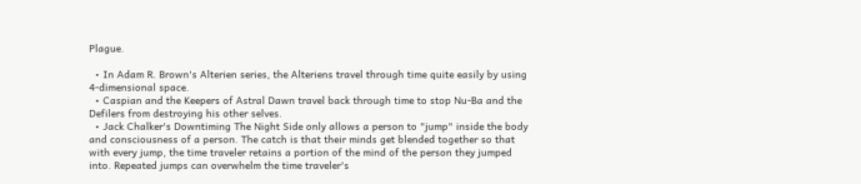Plague.

  • In Adam R. Brown's Alterien series, the Alteriens travel through time quite easily by using 4-dimensional space.
  • Caspian and the Keepers of Astral Dawn travel back through time to stop Nu-Ba and the Defilers from destroying his other selves.
  • Jack Chalker's Downtiming The Night Side only allows a person to "jump" inside the body and consciousness of a person. The catch is that their minds get blended together so that with every jump, the time traveler retains a portion of the mind of the person they jumped into. Repeated jumps can overwhelm the time traveler's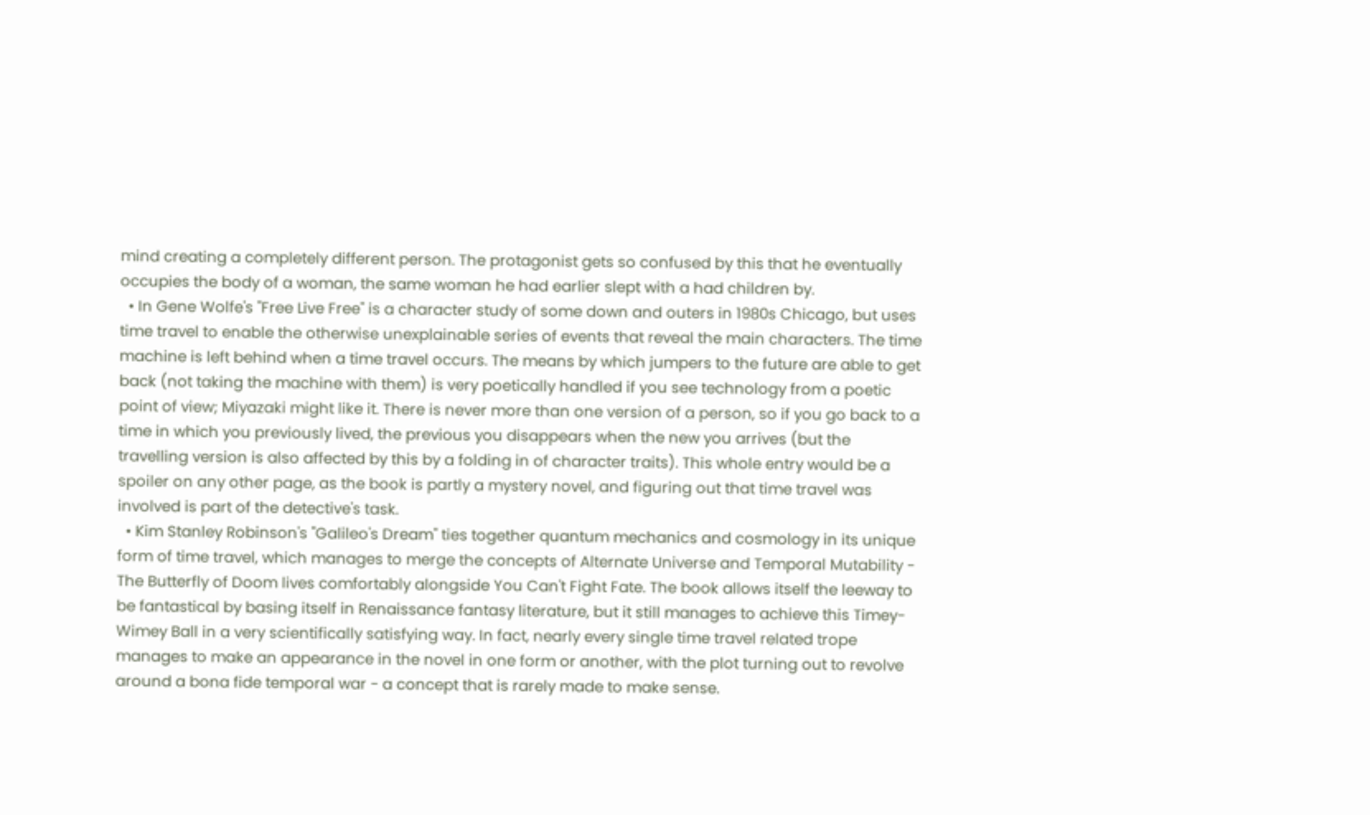mind creating a completely different person. The protagonist gets so confused by this that he eventually occupies the body of a woman, the same woman he had earlier slept with a had children by.
  • In Gene Wolfe's "Free Live Free" is a character study of some down and outers in 1980s Chicago, but uses time travel to enable the otherwise unexplainable series of events that reveal the main characters. The time machine is left behind when a time travel occurs. The means by which jumpers to the future are able to get back (not taking the machine with them) is very poetically handled if you see technology from a poetic point of view; Miyazaki might like it. There is never more than one version of a person, so if you go back to a time in which you previously lived, the previous you disappears when the new you arrives (but the travelling version is also affected by this by a folding in of character traits). This whole entry would be a spoiler on any other page, as the book is partly a mystery novel, and figuring out that time travel was involved is part of the detective's task.
  • Kim Stanley Robinson's "Galileo's Dream" ties together quantum mechanics and cosmology in its unique form of time travel, which manages to merge the concepts of Alternate Universe and Temporal Mutability - The Butterfly of Doom lives comfortably alongside You Can't Fight Fate. The book allows itself the leeway to be fantastical by basing itself in Renaissance fantasy literature, but it still manages to achieve this Timey-Wimey Ball in a very scientifically satisfying way. In fact, nearly every single time travel related trope manages to make an appearance in the novel in one form or another, with the plot turning out to revolve around a bona fide temporal war - a concept that is rarely made to make sense.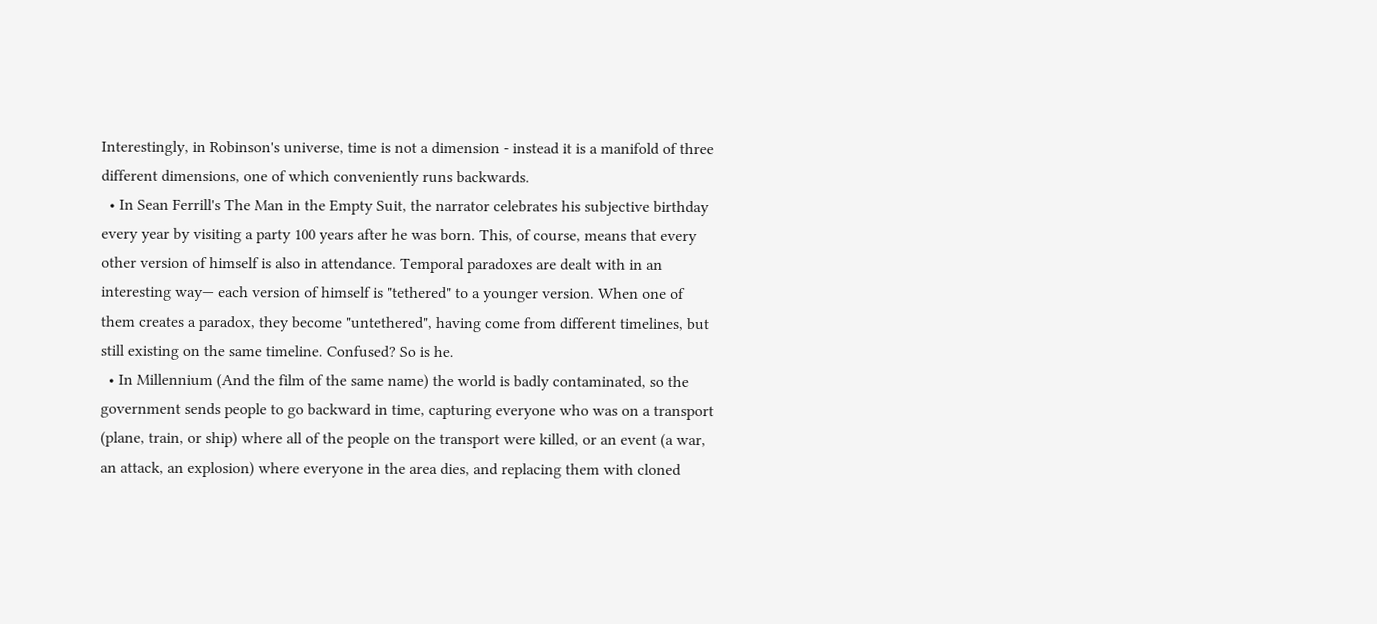Interestingly, in Robinson's universe, time is not a dimension - instead it is a manifold of three different dimensions, one of which conveniently runs backwards.
  • In Sean Ferrill's The Man in the Empty Suit, the narrator celebrates his subjective birthday every year by visiting a party 100 years after he was born. This, of course, means that every other version of himself is also in attendance. Temporal paradoxes are dealt with in an interesting way— each version of himself is "tethered" to a younger version. When one of them creates a paradox, they become "untethered", having come from different timelines, but still existing on the same timeline. Confused? So is he.
  • In Millennium (And the film of the same name) the world is badly contaminated, so the government sends people to go backward in time, capturing everyone who was on a transport (plane, train, or ship) where all of the people on the transport were killed, or an event (a war, an attack, an explosion) where everyone in the area dies, and replacing them with cloned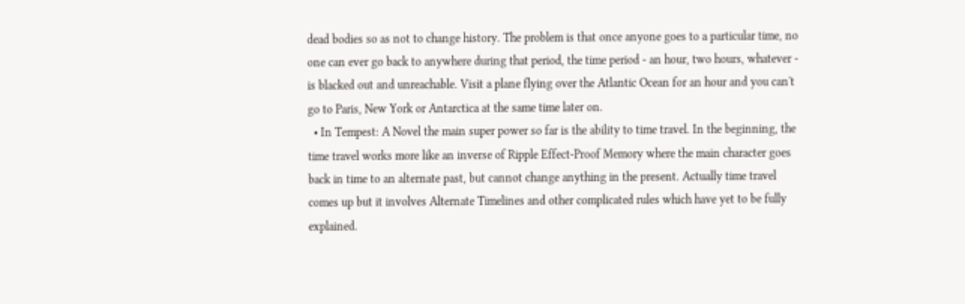dead bodies so as not to change history. The problem is that once anyone goes to a particular time, no one can ever go back to anywhere during that period, the time period - an hour, two hours, whatever - is blacked out and unreachable. Visit a plane flying over the Atlantic Ocean for an hour and you can't go to Paris, New York or Antarctica at the same time later on.
  • In Tempest: A Novel the main super power so far is the ability to time travel. In the beginning, the time travel works more like an inverse of Ripple Effect-Proof Memory where the main character goes back in time to an alternate past, but cannot change anything in the present. Actually time travel comes up but it involves Alternate Timelines and other complicated rules which have yet to be fully explained.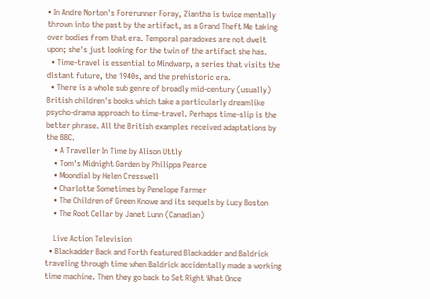• In Andre Norton's Forerunner Foray, Ziantha is twice mentally thrown into the past by the artifact, as a Grand Theft Me taking over bodies from that era. Temporal paradoxes are not dwelt upon; she's just looking for the twin of the artifact she has.
  • Time-travel is essential to Mindwarp, a series that visits the distant future, the 1940s, and the prehistoric era.
  • There is a whole sub genre of broadly mid-century (usually) British children's books which take a particularly dreamlike psycho-drama approach to time-travel. Perhaps time-slip is the better phrase. All the British examples received adaptations by the BBC.
    • A Traveller In Time by Alison Uttly
    • Tom's Midnight Garden by Philippa Pearce
    • Moondial by Helen Cresswell
    • Charlotte Sometimes by Penelope Farmer
    • The Children of Green Knowe and its sequels by Lucy Boston
    • The Root Cellar by Janet Lunn (Canadian)

    Live Action Television
  • Blackadder Back and Forth featured Blackadder and Baldrick traveling through time when Baldrick accidentally made a working time machine. Then they go back to Set Right What Once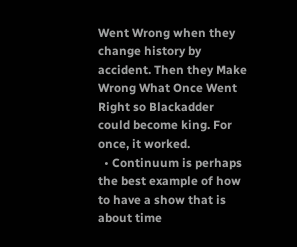Went Wrong when they change history by accident. Then they Make Wrong What Once Went Right so Blackadder could become king. For once, it worked.
  • Continuum is perhaps the best example of how to have a show that is about time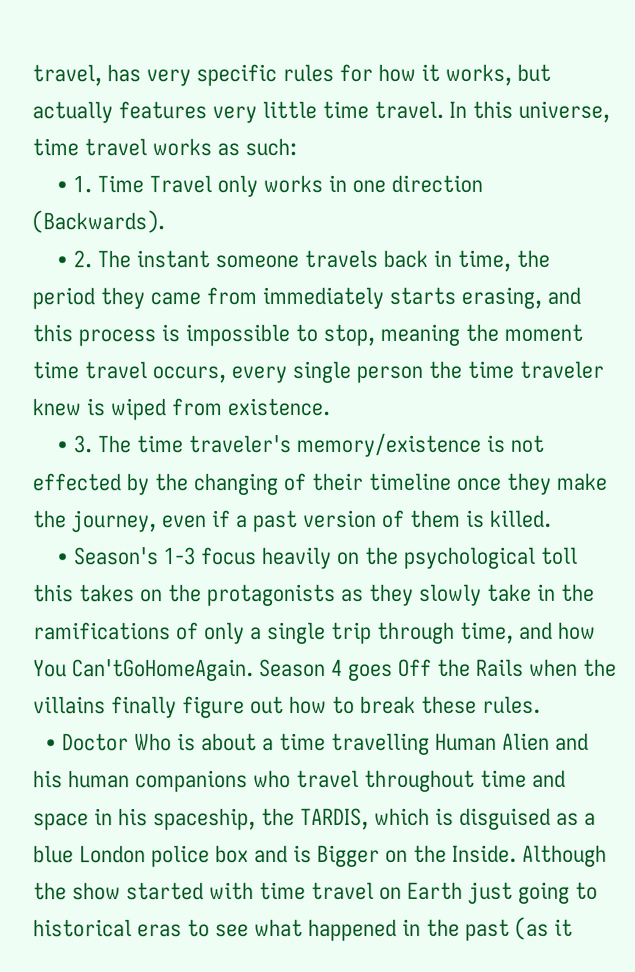travel, has very specific rules for how it works, but actually features very little time travel. In this universe, time travel works as such:
    • 1. Time Travel only works in one direction (Backwards).
    • 2. The instant someone travels back in time, the period they came from immediately starts erasing, and this process is impossible to stop, meaning the moment time travel occurs, every single person the time traveler knew is wiped from existence.
    • 3. The time traveler's memory/existence is not effected by the changing of their timeline once they make the journey, even if a past version of them is killed.
    • Season's 1-3 focus heavily on the psychological toll this takes on the protagonists as they slowly take in the ramifications of only a single trip through time, and how You Can'tGoHomeAgain. Season 4 goes Off the Rails when the villains finally figure out how to break these rules.
  • Doctor Who is about a time travelling Human Alien and his human companions who travel throughout time and space in his spaceship, the TARDIS, which is disguised as a blue London police box and is Bigger on the Inside. Although the show started with time travel on Earth just going to historical eras to see what happened in the past (as it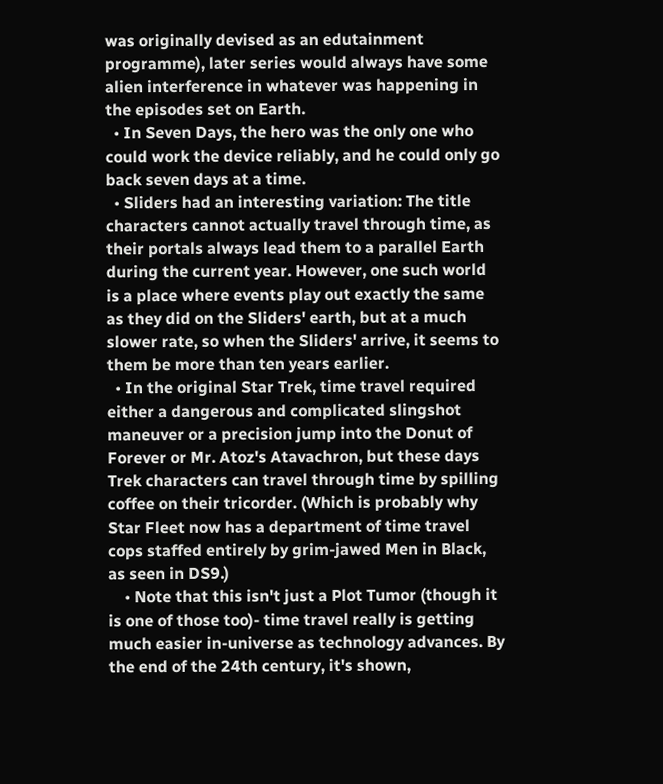was originally devised as an edutainment programme), later series would always have some alien interference in whatever was happening in the episodes set on Earth.
  • In Seven Days, the hero was the only one who could work the device reliably, and he could only go back seven days at a time.
  • Sliders had an interesting variation: The title characters cannot actually travel through time, as their portals always lead them to a parallel Earth during the current year. However, one such world is a place where events play out exactly the same as they did on the Sliders' earth, but at a much slower rate, so when the Sliders' arrive, it seems to them be more than ten years earlier.
  • In the original Star Trek, time travel required either a dangerous and complicated slingshot maneuver or a precision jump into the Donut of Forever or Mr. Atoz's Atavachron, but these days Trek characters can travel through time by spilling coffee on their tricorder. (Which is probably why Star Fleet now has a department of time travel cops staffed entirely by grim-jawed Men in Black, as seen in DS9.)
    • Note that this isn't just a Plot Tumor (though it is one of those too)- time travel really is getting much easier in-universe as technology advances. By the end of the 24th century, it's shown,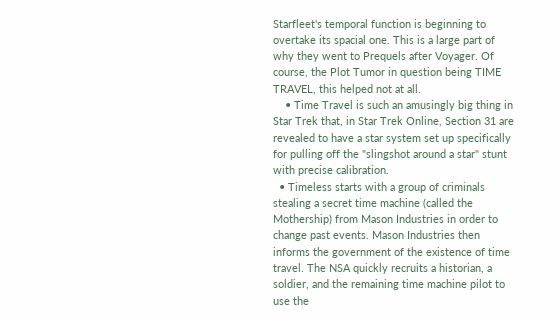Starfleet's temporal function is beginning to overtake its spacial one. This is a large part of why they went to Prequels after Voyager. Of course, the Plot Tumor in question being TIME TRAVEL, this helped not at all.
    • Time Travel is such an amusingly big thing in Star Trek that, in Star Trek Online, Section 31 are revealed to have a star system set up specifically for pulling off the "slingshot around a star" stunt with precise calibration.
  • Timeless starts with a group of criminals stealing a secret time machine (called the Mothership) from Mason Industries in order to change past events. Mason Industries then informs the government of the existence of time travel. The NSA quickly recruits a historian, a soldier, and the remaining time machine pilot to use the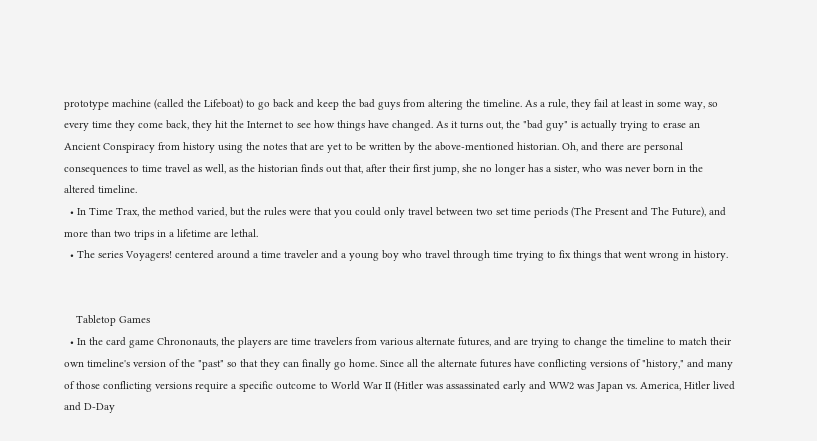prototype machine (called the Lifeboat) to go back and keep the bad guys from altering the timeline. As a rule, they fail at least in some way, so every time they come back, they hit the Internet to see how things have changed. As it turns out, the "bad guy" is actually trying to erase an Ancient Conspiracy from history using the notes that are yet to be written by the above-mentioned historian. Oh, and there are personal consequences to time travel as well, as the historian finds out that, after their first jump, she no longer has a sister, who was never born in the altered timeline.
  • In Time Trax, the method varied, but the rules were that you could only travel between two set time periods (The Present and The Future), and more than two trips in a lifetime are lethal.
  • The series Voyagers! centered around a time traveler and a young boy who travel through time trying to fix things that went wrong in history.


    Tabletop Games
  • In the card game Chrononauts, the players are time travelers from various alternate futures, and are trying to change the timeline to match their own timeline's version of the "past" so that they can finally go home. Since all the alternate futures have conflicting versions of "history," and many of those conflicting versions require a specific outcome to World War II (Hitler was assassinated early and WW2 was Japan vs. America, Hitler lived and D-Day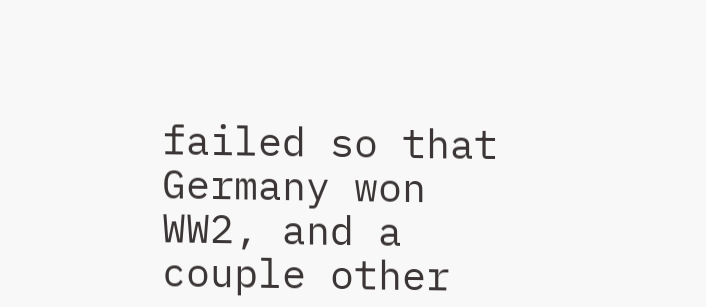failed so that Germany won WW2, and a couple other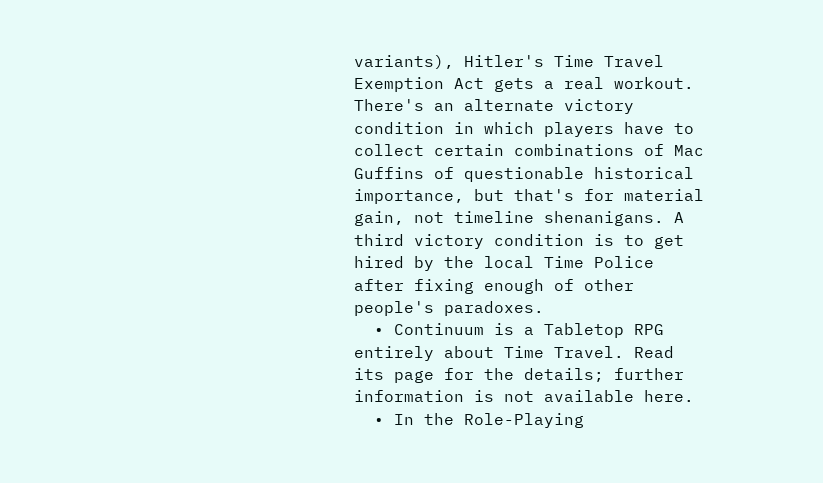variants), Hitler's Time Travel Exemption Act gets a real workout. There's an alternate victory condition in which players have to collect certain combinations of Mac Guffins of questionable historical importance, but that's for material gain, not timeline shenanigans. A third victory condition is to get hired by the local Time Police after fixing enough of other people's paradoxes.
  • Continuum is a Tabletop RPG entirely about Time Travel. Read its page for the details; further information is not available here.
  • In the Role-Playing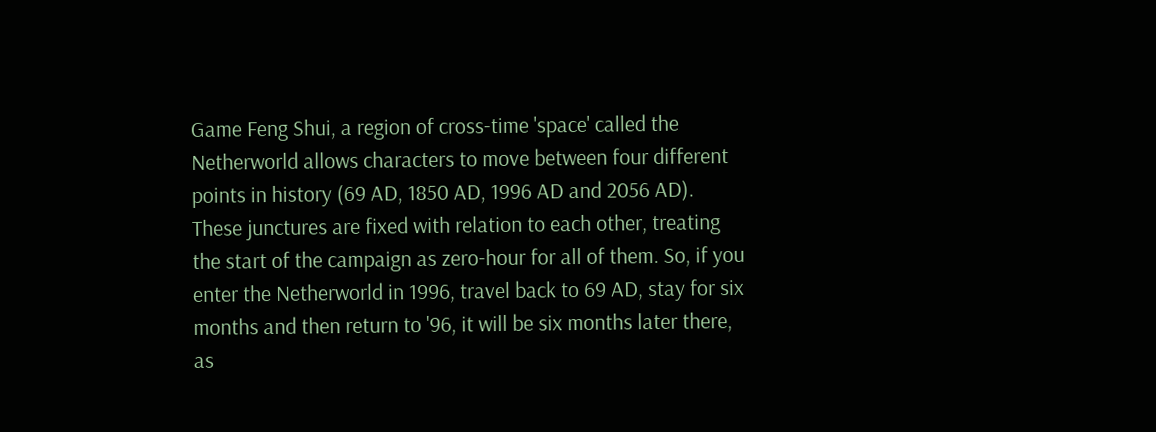Game Feng Shui, a region of cross-time 'space' called the Netherworld allows characters to move between four different points in history (69 AD, 1850 AD, 1996 AD and 2056 AD). These junctures are fixed with relation to each other, treating the start of the campaign as zero-hour for all of them. So, if you enter the Netherworld in 1996, travel back to 69 AD, stay for six months and then return to '96, it will be six months later there, as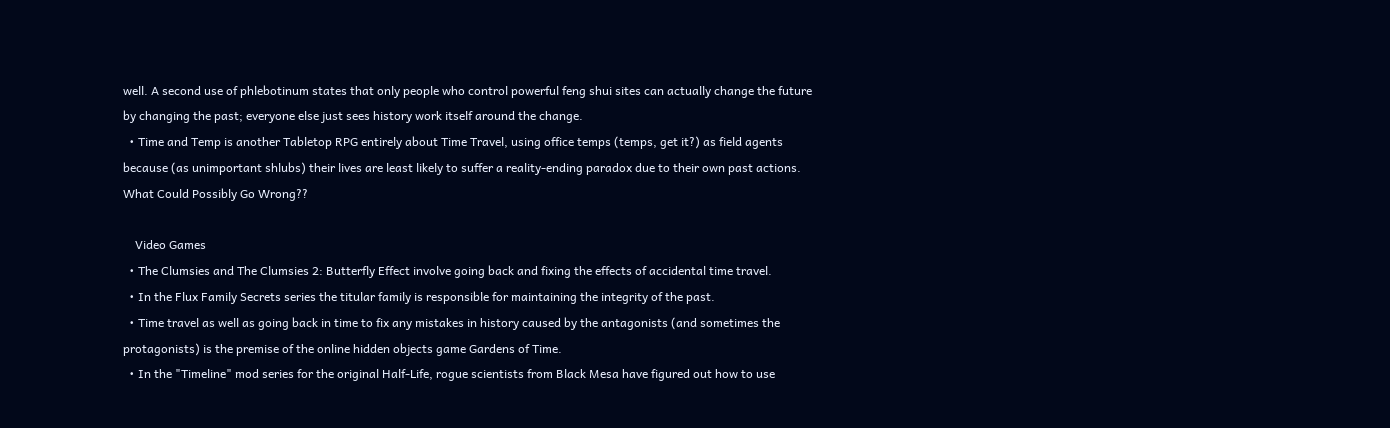well. A second use of phlebotinum states that only people who control powerful feng shui sites can actually change the future by changing the past; everyone else just sees history work itself around the change.
  • Time and Temp is another Tabletop RPG entirely about Time Travel, using office temps (temps, get it?) as field agents because (as unimportant shlubs) their lives are least likely to suffer a reality-ending paradox due to their own past actions. What Could Possibly Go Wrong??

    Video Games
  • The Clumsies and The Clumsies 2: Butterfly Effect involve going back and fixing the effects of accidental time travel.
  • In the Flux Family Secrets series the titular family is responsible for maintaining the integrity of the past.
  • Time travel as well as going back in time to fix any mistakes in history caused by the antagonists (and sometimes the protagonists) is the premise of the online hidden objects game Gardens of Time.
  • In the "Timeline" mod series for the original Half-Life, rogue scientists from Black Mesa have figured out how to use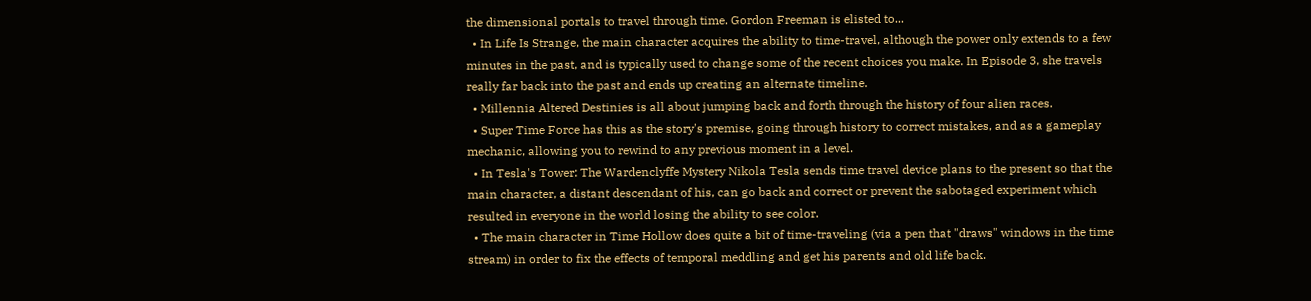the dimensional portals to travel through time. Gordon Freeman is elisted to...
  • In Life Is Strange, the main character acquires the ability to time-travel, although the power only extends to a few minutes in the past, and is typically used to change some of the recent choices you make. In Episode 3, she travels really far back into the past and ends up creating an alternate timeline.
  • Millennia Altered Destinies is all about jumping back and forth through the history of four alien races.
  • Super Time Force has this as the story's premise, going through history to correct mistakes, and as a gameplay mechanic, allowing you to rewind to any previous moment in a level.
  • In Tesla's Tower: The Wardenclyffe Mystery Nikola Tesla sends time travel device plans to the present so that the main character, a distant descendant of his, can go back and correct or prevent the sabotaged experiment which resulted in everyone in the world losing the ability to see color.
  • The main character in Time Hollow does quite a bit of time-traveling (via a pen that "draws" windows in the time stream) in order to fix the effects of temporal meddling and get his parents and old life back.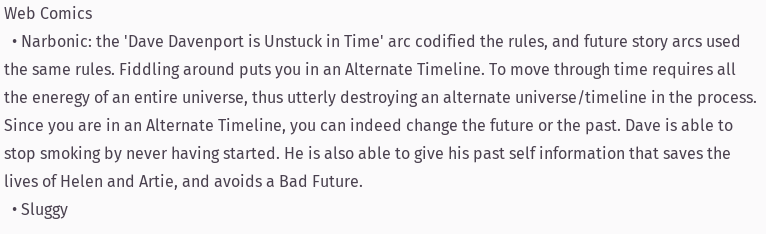Web Comics
  • Narbonic: the 'Dave Davenport is Unstuck in Time' arc codified the rules, and future story arcs used the same rules. Fiddling around puts you in an Alternate Timeline. To move through time requires all the eneregy of an entire universe, thus utterly destroying an alternate universe/timeline in the process. Since you are in an Alternate Timeline, you can indeed change the future or the past. Dave is able to stop smoking by never having started. He is also able to give his past self information that saves the lives of Helen and Artie, and avoids a Bad Future.
  • Sluggy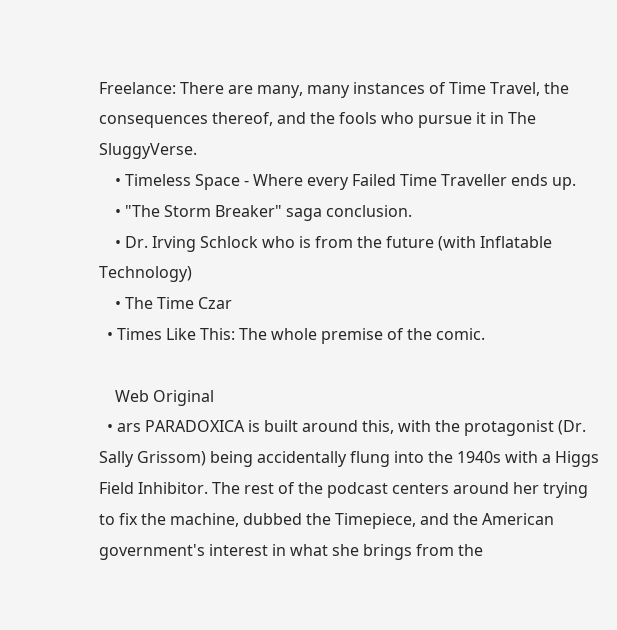Freelance: There are many, many instances of Time Travel, the consequences thereof, and the fools who pursue it in The SluggyVerse.
    • Timeless Space - Where every Failed Time Traveller ends up.
    • "The Storm Breaker" saga conclusion.
    • Dr. Irving Schlock who is from the future (with Inflatable Technology)
    • The Time Czar
  • Times Like This: The whole premise of the comic.

    Web Original
  • ars PARADOXICA is built around this, with the protagonist (Dr. Sally Grissom) being accidentally flung into the 1940s with a Higgs Field Inhibitor. The rest of the podcast centers around her trying to fix the machine, dubbed the Timepiece, and the American government's interest in what she brings from the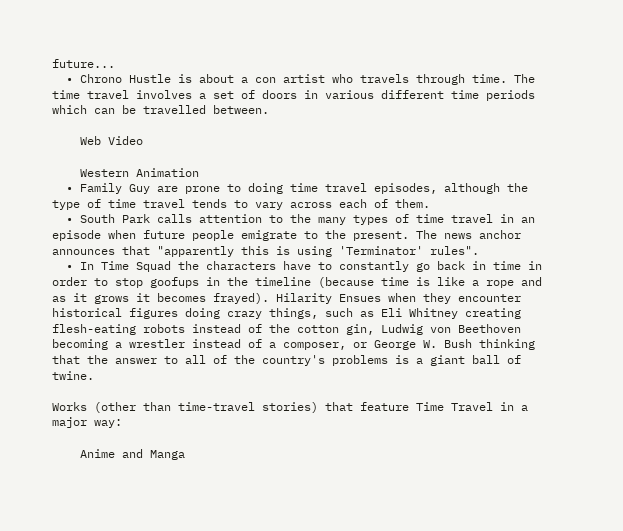future...
  • Chrono Hustle is about a con artist who travels through time. The time travel involves a set of doors in various different time periods which can be travelled between.

    Web Video

    Western Animation
  • Family Guy are prone to doing time travel episodes, although the type of time travel tends to vary across each of them.
  • South Park calls attention to the many types of time travel in an episode when future people emigrate to the present. The news anchor announces that "apparently this is using 'Terminator' rules".
  • In Time Squad the characters have to constantly go back in time in order to stop goofups in the timeline (because time is like a rope and as it grows it becomes frayed). Hilarity Ensues when they encounter historical figures doing crazy things, such as Eli Whitney creating flesh-eating robots instead of the cotton gin, Ludwig von Beethoven becoming a wrestler instead of a composer, or George W. Bush thinking that the answer to all of the country's problems is a giant ball of twine.

Works (other than time-travel stories) that feature Time Travel in a major way:

    Anime and Manga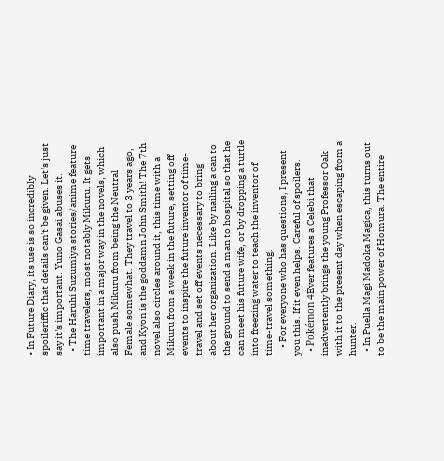• In Future Diary, its use is so incredibly spoileriffic that details can't be given. Let's just say it's important. Yuno Gasai abuses it.
  • The Haruhi Suzumiya stories/anime feature time travelers, most notably Mikuru. It gets important in a major way in the novels, which also push Mikuru from being the Neutral Female somewhat. They travel to 3 years ago, and Kyon is the goddamn John Smith! The 7th novel also circles around it, this time with a Mikuru from a week in the future, setting off events to inspire the future inventor of time-travel and set off events necessary to bring about her organization. Like by nailing a can to the ground to send a man to hospital so that he can meet his future wife, or by dropping a turtle into freezing water to teach the inventor of time-travel something.
    • For everyone who has questions, I present you this. If it even helps. Careful of spoilers.
  • Pokémon 4Ever features a Celebi that inadvertently brings the young Professor Oak with it to the present day when escaping from a hunter.
  • In Puella Magi Madoka Magica, this turns out to be the main power of Homura. The entire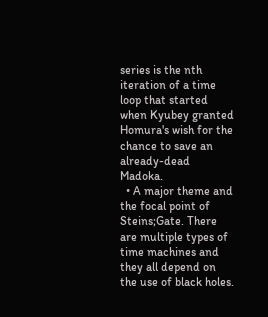series is the nth iteration of a time loop that started when Kyubey granted Homura's wish for the chance to save an already-dead Madoka.
  • A major theme and the focal point of Steins;Gate. There are multiple types of time machines and they all depend on the use of black holes.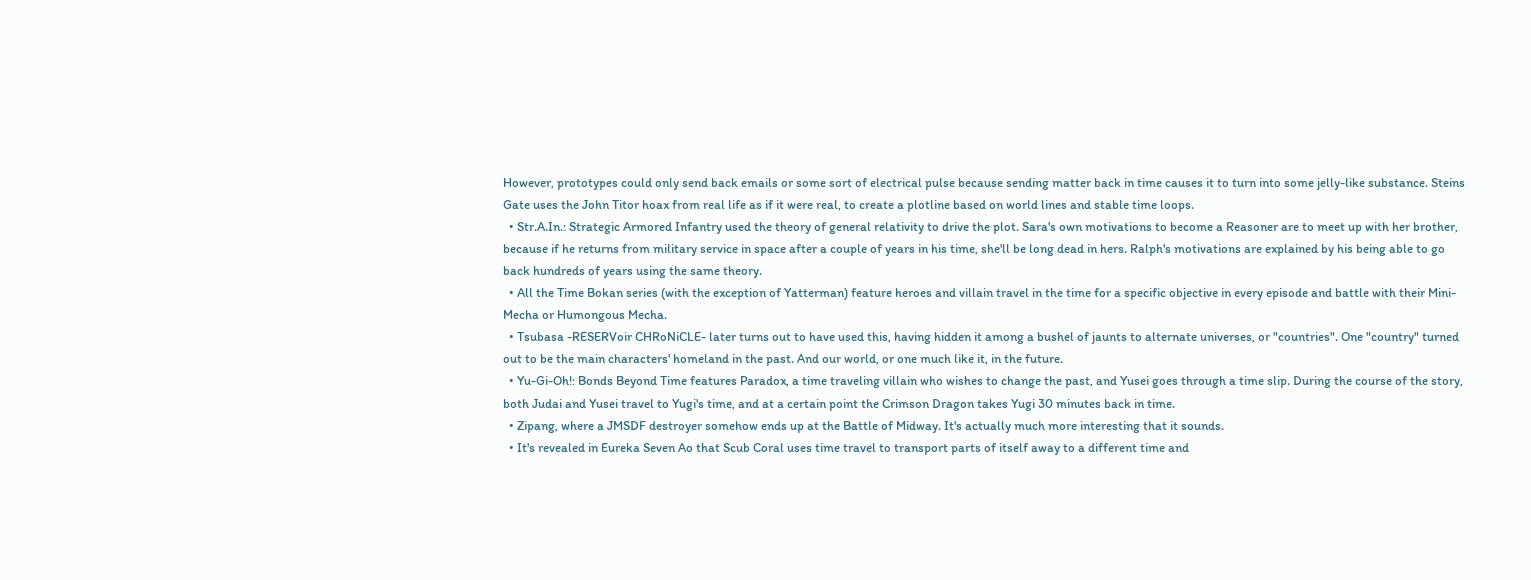However, prototypes could only send back emails or some sort of electrical pulse because sending matter back in time causes it to turn into some jelly-like substance. Steins Gate uses the John Titor hoax from real life as if it were real, to create a plotline based on world lines and stable time loops.
  • Str.A.In.: Strategic Armored Infantry used the theory of general relativity to drive the plot. Sara's own motivations to become a Reasoner are to meet up with her brother, because if he returns from military service in space after a couple of years in his time, she'll be long dead in hers. Ralph's motivations are explained by his being able to go back hundreds of years using the same theory.
  • All the Time Bokan series (with the exception of Yatterman) feature heroes and villain travel in the time for a specific objective in every episode and battle with their Mini-Mecha or Humongous Mecha.
  • Tsubasa -RESERVoir CHRoNiCLE- later turns out to have used this, having hidden it among a bushel of jaunts to alternate universes, or "countries". One "country" turned out to be the main characters' homeland in the past. And our world, or one much like it, in the future.
  • Yu-Gi-Oh!: Bonds Beyond Time features Paradox, a time traveling villain who wishes to change the past, and Yusei goes through a time slip. During the course of the story, both Judai and Yusei travel to Yugi's time, and at a certain point the Crimson Dragon takes Yugi 30 minutes back in time.
  • Zipang, where a JMSDF destroyer somehow ends up at the Battle of Midway. It's actually much more interesting that it sounds.
  • It's revealed in Eureka Seven Ao that Scub Coral uses time travel to transport parts of itself away to a different time and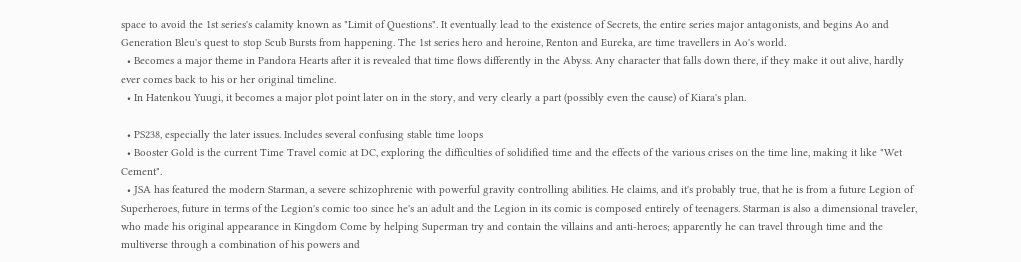space to avoid the 1st series's calamity known as "Limit of Questions". It eventually lead to the existence of Secrets, the entire series major antagonists, and begins Ao and Generation Bleu's quest to stop Scub Bursts from happening. The 1st series hero and heroine, Renton and Eureka, are time travellers in Ao's world.
  • Becomes a major theme in Pandora Hearts after it is revealed that time flows differently in the Abyss. Any character that falls down there, if they make it out alive, hardly ever comes back to his or her original timeline.
  • In Hatenkou Yuugi, it becomes a major plot point later on in the story, and very clearly a part (possibly even the cause) of Kiara's plan.

  • PS238, especially the later issues. Includes several confusing stable time loops
  • Booster Gold is the current Time Travel comic at DC, exploring the difficulties of solidified time and the effects of the various crises on the time line, making it like "Wet Cement".
  • JSA has featured the modern Starman, a severe schizophrenic with powerful gravity controlling abilities. He claims, and it's probably true, that he is from a future Legion of Superheroes, future in terms of the Legion's comic too since he's an adult and the Legion in its comic is composed entirely of teenagers. Starman is also a dimensional traveler, who made his original appearance in Kingdom Come by helping Superman try and contain the villains and anti-heroes; apparently he can travel through time and the multiverse through a combination of his powers and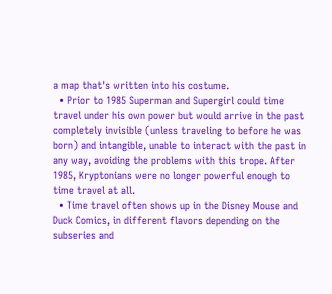a map that's written into his costume.
  • Prior to 1985 Superman and Supergirl could time travel under his own power but would arrive in the past completely invisible (unless traveling to before he was born) and intangible, unable to interact with the past in any way, avoiding the problems with this trope. After 1985, Kryptonians were no longer powerful enough to time travel at all.
  • Time travel often shows up in the Disney Mouse and Duck Comics, in different flavors depending on the subseries and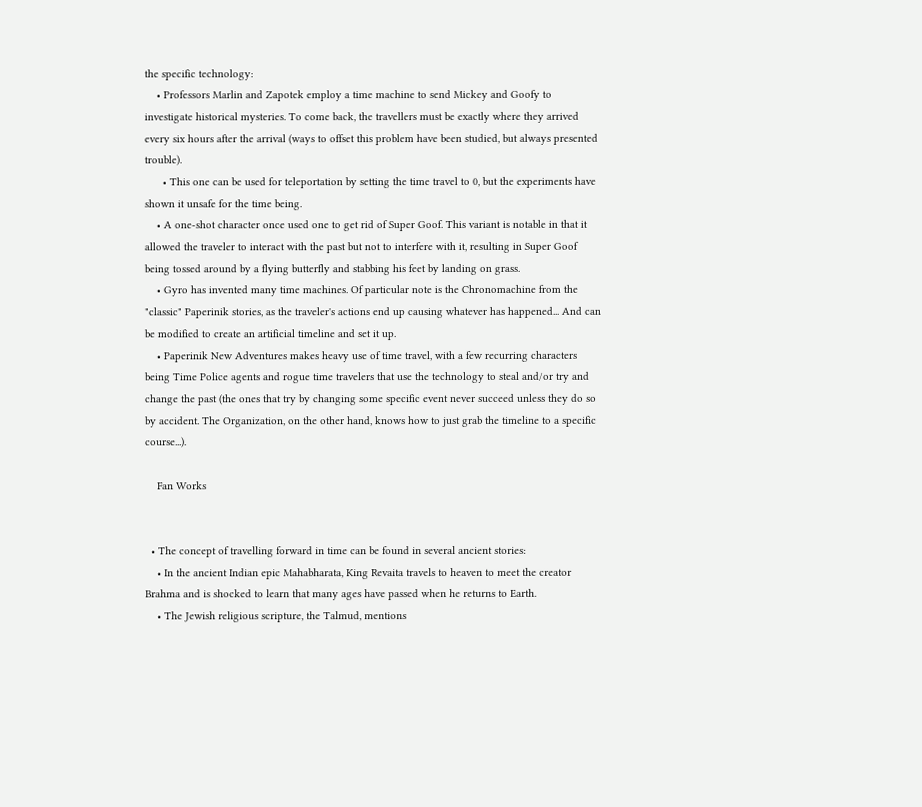the specific technology:
    • Professors Marlin and Zapotek employ a time machine to send Mickey and Goofy to investigate historical mysteries. To come back, the travellers must be exactly where they arrived every six hours after the arrival (ways to offset this problem have been studied, but always presented trouble).
      • This one can be used for teleportation by setting the time travel to 0, but the experiments have shown it unsafe for the time being.
    • A one-shot character once used one to get rid of Super Goof. This variant is notable in that it allowed the traveler to interact with the past but not to interfere with it, resulting in Super Goof being tossed around by a flying butterfly and stabbing his feet by landing on grass.
    • Gyro has invented many time machines. Of particular note is the Chronomachine from the "classic" Paperinik stories, as the traveler's actions end up causing whatever has happened... And can be modified to create an artificial timeline and set it up.
    • Paperinik New Adventures makes heavy use of time travel, with a few recurring characters being Time Police agents and rogue time travelers that use the technology to steal and/or try and change the past (the ones that try by changing some specific event never succeed unless they do so by accident. The Organization, on the other hand, knows how to just grab the timeline to a specific course...).

    Fan Works


  • The concept of travelling forward in time can be found in several ancient stories:
    • In the ancient Indian epic Mahabharata, King Revaita travels to heaven to meet the creator Brahma and is shocked to learn that many ages have passed when he returns to Earth.
    • The Jewish religious scripture, the Talmud, mentions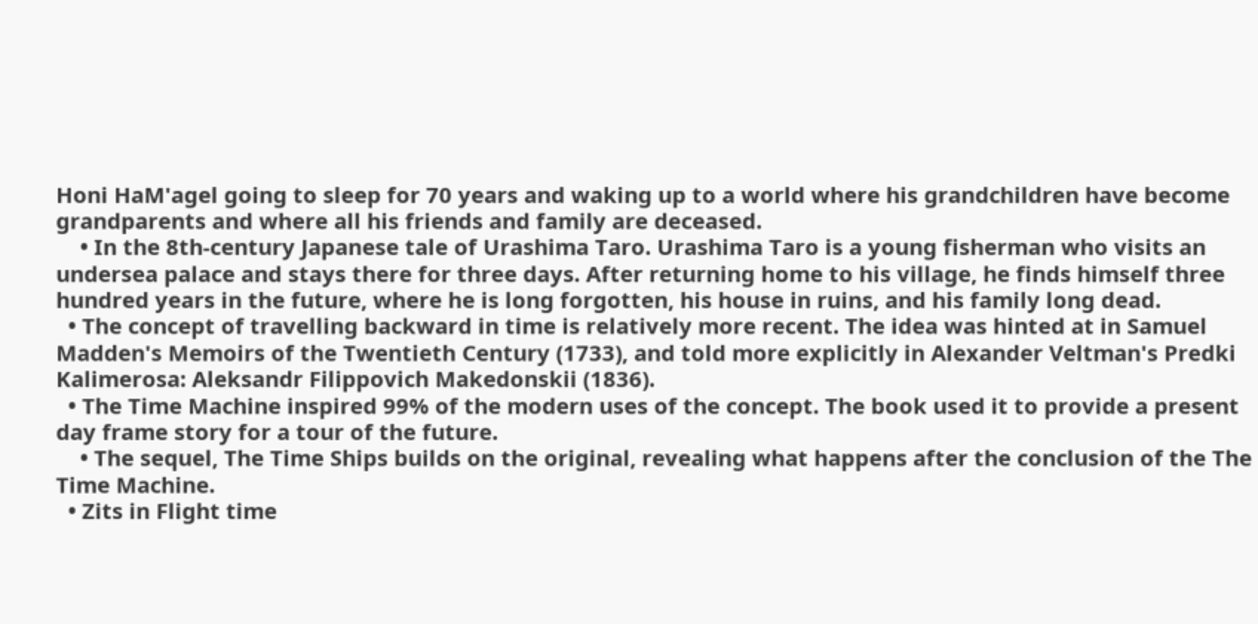Honi HaM'agel going to sleep for 70 years and waking up to a world where his grandchildren have become grandparents and where all his friends and family are deceased.
    • In the 8th-century Japanese tale of Urashima Taro. Urashima Taro is a young fisherman who visits an undersea palace and stays there for three days. After returning home to his village, he finds himself three hundred years in the future, where he is long forgotten, his house in ruins, and his family long dead.
  • The concept of travelling backward in time is relatively more recent. The idea was hinted at in Samuel Madden's Memoirs of the Twentieth Century (1733), and told more explicitly in Alexander Veltman's Predki Kalimerosa: Aleksandr Filippovich Makedonskii (1836).
  • The Time Machine inspired 99% of the modern uses of the concept. The book used it to provide a present day frame story for a tour of the future.
    • The sequel, The Time Ships builds on the original, revealing what happens after the conclusion of the The Time Machine.
  • Zits in Flight time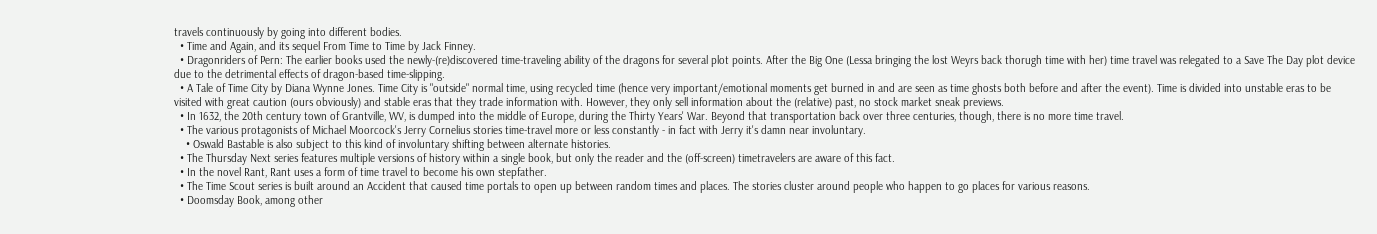travels continuously by going into different bodies.
  • Time and Again, and its sequel From Time to Time by Jack Finney.
  • Dragonriders of Pern: The earlier books used the newly-(re)discovered time-traveling ability of the dragons for several plot points. After the Big One (Lessa bringing the lost Weyrs back thorugh time with her) time travel was relegated to a Save The Day plot device due to the detrimental effects of dragon-based time-slipping.
  • A Tale of Time City by Diana Wynne Jones. Time City is "outside" normal time, using recycled time (hence very important/emotional moments get burned in and are seen as time ghosts both before and after the event). Time is divided into unstable eras to be visited with great caution (ours obviously) and stable eras that they trade information with. However, they only sell information about the (relative) past, no stock market sneak previews.
  • In 1632, the 20th century town of Grantville, WV, is dumped into the middle of Europe, during the Thirty Years' War. Beyond that transportation back over three centuries, though, there is no more time travel.
  • The various protagonists of Michael Moorcock's Jerry Cornelius stories time-travel more or less constantly - in fact with Jerry it's damn near involuntary.
    • Oswald Bastable is also subject to this kind of involuntary shifting between alternate histories.
  • The Thursday Next series features multiple versions of history within a single book, but only the reader and the (off-screen) timetravelers are aware of this fact.
  • In the novel Rant, Rant uses a form of time travel to become his own stepfather.
  • The Time Scout series is built around an Accident that caused time portals to open up between random times and places. The stories cluster around people who happen to go places for various reasons.
  • Doomsday Book, among other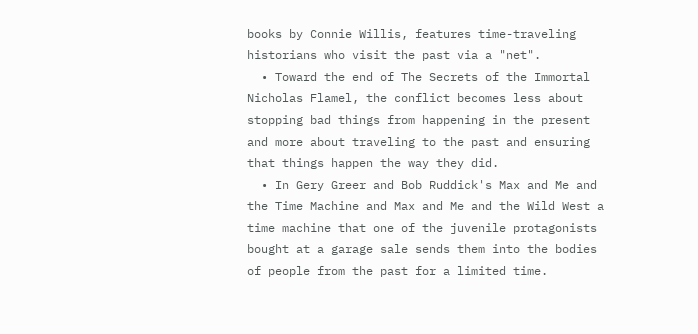books by Connie Willis, features time-traveling historians who visit the past via a "net".
  • Toward the end of The Secrets of the Immortal Nicholas Flamel, the conflict becomes less about stopping bad things from happening in the present and more about traveling to the past and ensuring that things happen the way they did.
  • In Gery Greer and Bob Ruddick's Max and Me and the Time Machine and Max and Me and the Wild West a time machine that one of the juvenile protagonists bought at a garage sale sends them into the bodies of people from the past for a limited time.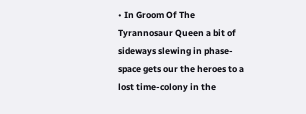• In Groom Of The Tyrannosaur Queen a bit of sideways slewing in phase-space gets our the heroes to a lost time-colony in the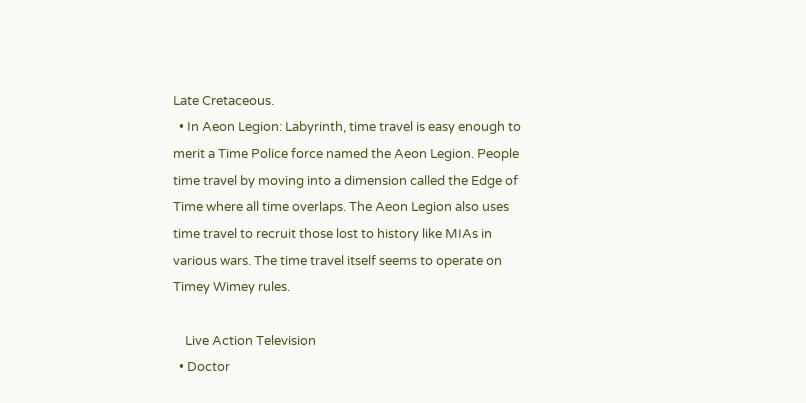Late Cretaceous.
  • In Aeon Legion: Labyrinth, time travel is easy enough to merit a Time Police force named the Aeon Legion. People time travel by moving into a dimension called the Edge of Time where all time overlaps. The Aeon Legion also uses time travel to recruit those lost to history like MIAs in various wars. The time travel itself seems to operate on Timey Wimey rules.

    Live Action Television
  • Doctor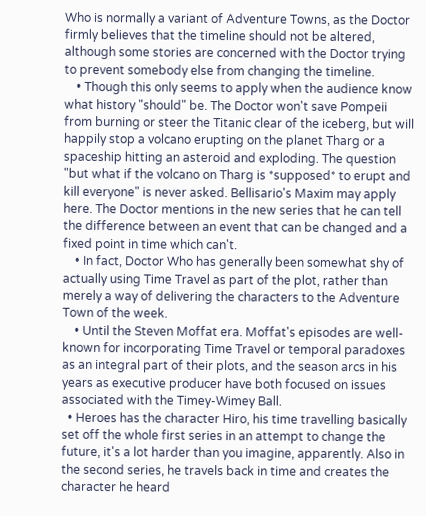Who is normally a variant of Adventure Towns, as the Doctor firmly believes that the timeline should not be altered, although some stories are concerned with the Doctor trying to prevent somebody else from changing the timeline.
    • Though this only seems to apply when the audience know what history "should" be. The Doctor won't save Pompeii from burning or steer the Titanic clear of the iceberg, but will happily stop a volcano erupting on the planet Tharg or a spaceship hitting an asteroid and exploding. The question "but what if the volcano on Tharg is *supposed* to erupt and kill everyone" is never asked. Bellisario's Maxim may apply here. The Doctor mentions in the new series that he can tell the difference between an event that can be changed and a fixed point in time which can't.
    • In fact, Doctor Who has generally been somewhat shy of actually using Time Travel as part of the plot, rather than merely a way of delivering the characters to the Adventure Town of the week.
    • Until the Steven Moffat era. Moffat's episodes are well-known for incorporating Time Travel or temporal paradoxes as an integral part of their plots, and the season arcs in his years as executive producer have both focused on issues associated with the Timey-Wimey Ball.
  • Heroes has the character Hiro, his time travelling basically set off the whole first series in an attempt to change the future, it's a lot harder than you imagine, apparently. Also in the second series, he travels back in time and creates the character he heard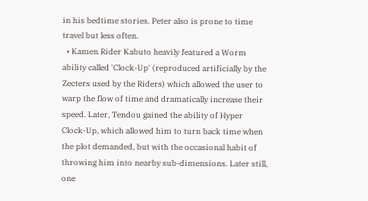in his bedtime stories. Peter also is prone to time travel but less often.
  • Kamen Rider Kabuto heavily featured a Worm ability called 'Clock-Up' (reproduced artificially by the Zecters used by the Riders) which allowed the user to warp the flow of time and dramatically increase their speed. Later, Tendou gained the ability of Hyper Clock-Up, which allowed him to turn back time when the plot demanded, but with the occasional habit of throwing him into nearby sub-dimensions. Later still, one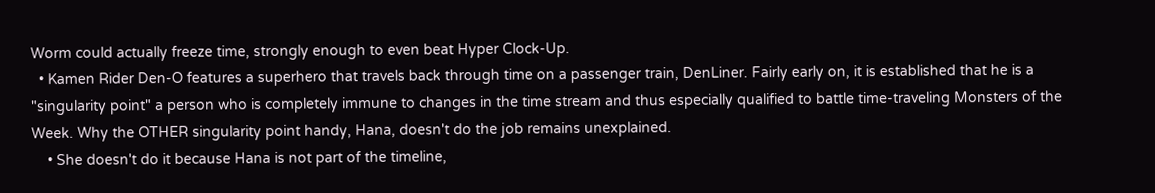Worm could actually freeze time, strongly enough to even beat Hyper Clock-Up.
  • Kamen Rider Den-O features a superhero that travels back through time on a passenger train, DenLiner. Fairly early on, it is established that he is a "singularity point" a person who is completely immune to changes in the time stream and thus especially qualified to battle time-traveling Monsters of the Week. Why the OTHER singularity point handy, Hana, doesn't do the job remains unexplained.
    • She doesn't do it because Hana is not part of the timeline,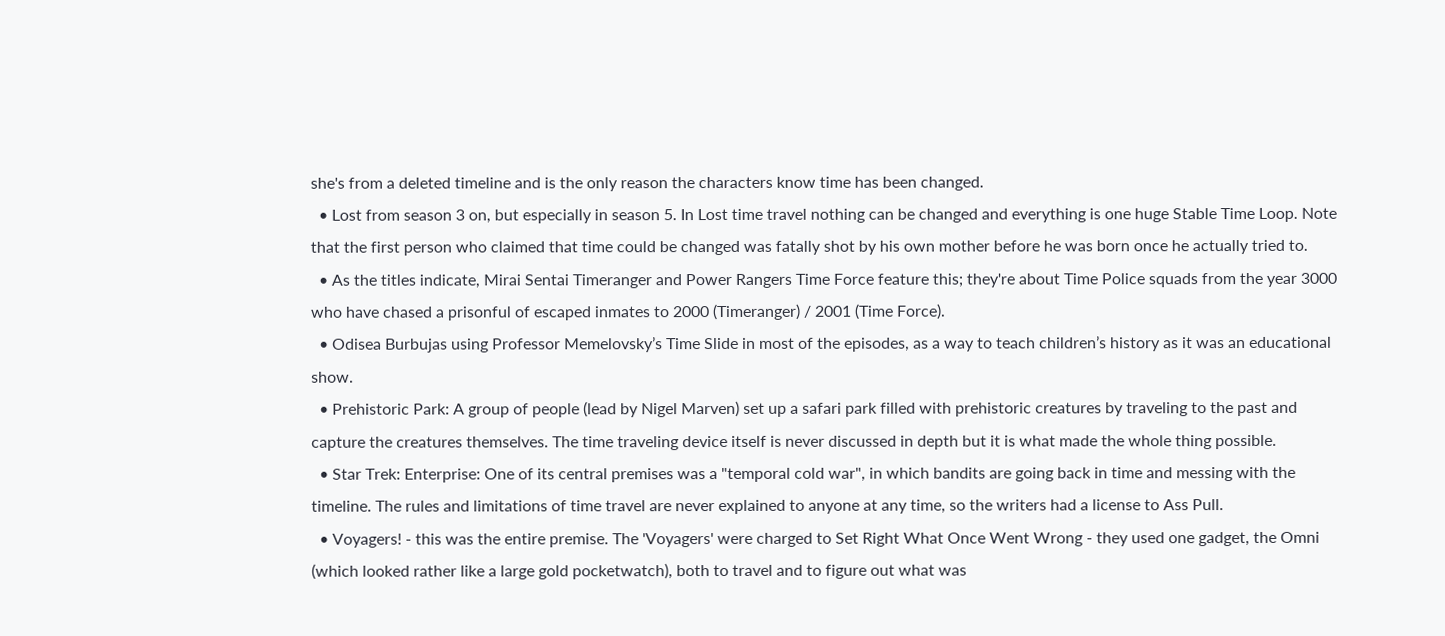she's from a deleted timeline and is the only reason the characters know time has been changed.
  • Lost from season 3 on, but especially in season 5. In Lost time travel nothing can be changed and everything is one huge Stable Time Loop. Note that the first person who claimed that time could be changed was fatally shot by his own mother before he was born once he actually tried to.
  • As the titles indicate, Mirai Sentai Timeranger and Power Rangers Time Force feature this; they're about Time Police squads from the year 3000 who have chased a prisonful of escaped inmates to 2000 (Timeranger) / 2001 (Time Force).
  • Odisea Burbujas using Professor Memelovsky’s Time Slide in most of the episodes, as a way to teach children’s history as it was an educational show.
  • Prehistoric Park: A group of people (lead by Nigel Marven) set up a safari park filled with prehistoric creatures by traveling to the past and capture the creatures themselves. The time traveling device itself is never discussed in depth but it is what made the whole thing possible.
  • Star Trek: Enterprise: One of its central premises was a "temporal cold war", in which bandits are going back in time and messing with the timeline. The rules and limitations of time travel are never explained to anyone at any time, so the writers had a license to Ass Pull.
  • Voyagers! - this was the entire premise. The 'Voyagers' were charged to Set Right What Once Went Wrong - they used one gadget, the Omni (which looked rather like a large gold pocketwatch), both to travel and to figure out what was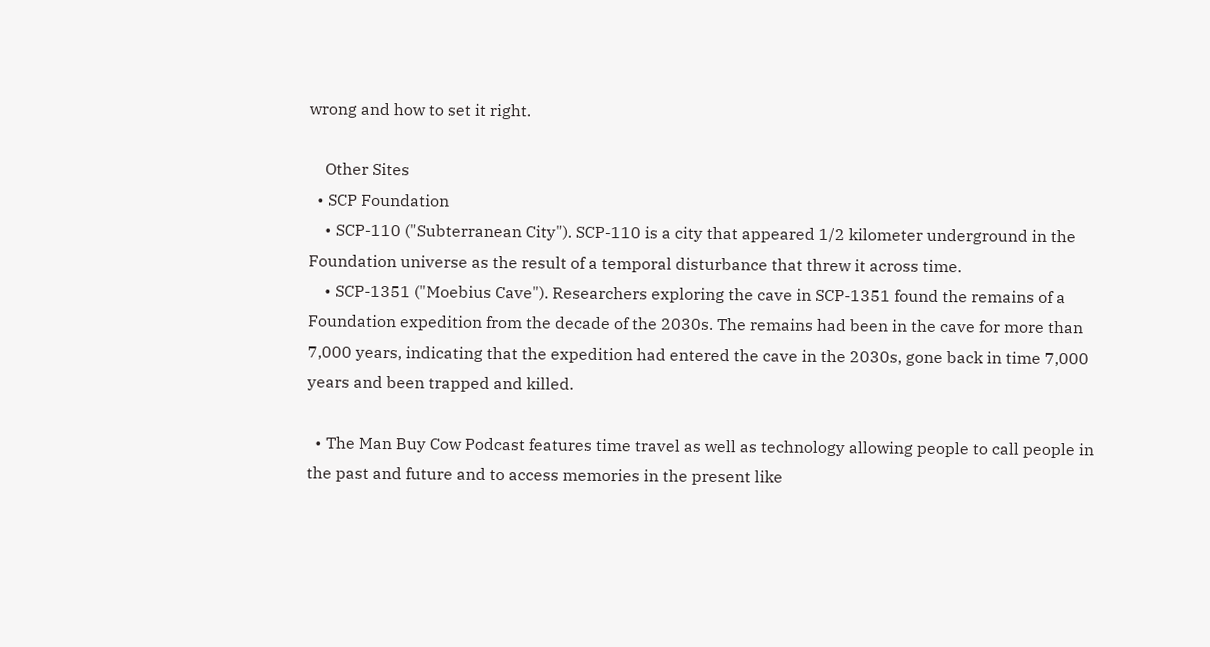wrong and how to set it right.

    Other Sites
  • SCP Foundation
    • SCP-110 ("Subterranean City"). SCP-110 is a city that appeared 1/2 kilometer underground in the Foundation universe as the result of a temporal disturbance that threw it across time.
    • SCP-1351 ("Moebius Cave"). Researchers exploring the cave in SCP-1351 found the remains of a Foundation expedition from the decade of the 2030s. The remains had been in the cave for more than 7,000 years, indicating that the expedition had entered the cave in the 2030s, gone back in time 7,000 years and been trapped and killed.

  • The Man Buy Cow Podcast features time travel as well as technology allowing people to call people in the past and future and to access memories in the present like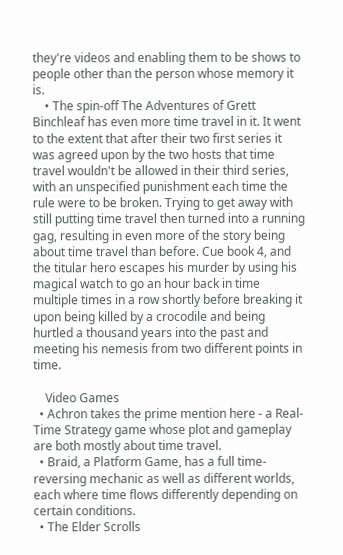they're videos and enabling them to be shows to people other than the person whose memory it is.
    • The spin-off The Adventures of Grett Binchleaf has even more time travel in it. It went to the extent that after their two first series it was agreed upon by the two hosts that time travel wouldn't be allowed in their third series, with an unspecified punishment each time the rule were to be broken. Trying to get away with still putting time travel then turned into a running gag, resulting in even more of the story being about time travel than before. Cue book 4, and the titular hero escapes his murder by using his magical watch to go an hour back in time multiple times in a row shortly before breaking it upon being killed by a crocodile and being hurtled a thousand years into the past and meeting his nemesis from two different points in time.

    Video Games
  • Achron takes the prime mention here - a Real-Time Strategy game whose plot and gameplay are both mostly about time travel.
  • Braid, a Platform Game, has a full time-reversing mechanic as well as different worlds, each where time flows differently depending on certain conditions.
  • The Elder Scrolls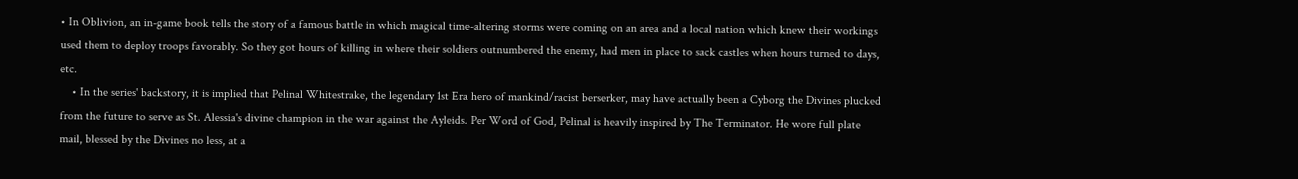• In Oblivion, an in-game book tells the story of a famous battle in which magical time-altering storms were coming on an area and a local nation which knew their workings used them to deploy troops favorably. So they got hours of killing in where their soldiers outnumbered the enemy, had men in place to sack castles when hours turned to days, etc.
    • In the series' backstory, it is implied that Pelinal Whitestrake, the legendary 1st Era hero of mankind/racist berserker, may have actually been a Cyborg the Divines plucked from the future to serve as St. Alessia's divine champion in the war against the Ayleids. Per Word of God, Pelinal is heavily inspired by The Terminator. He wore full plate mail, blessed by the Divines no less, at a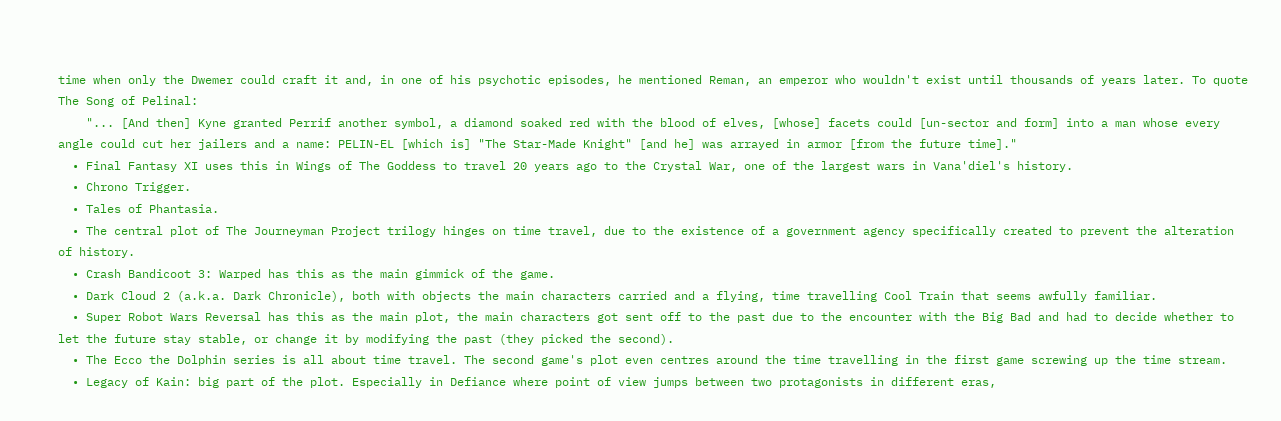time when only the Dwemer could craft it and, in one of his psychotic episodes, he mentioned Reman, an emperor who wouldn't exist until thousands of years later. To quote The Song of Pelinal:
    "... [And then] Kyne granted Perrif another symbol, a diamond soaked red with the blood of elves, [whose] facets could [un-sector and form] into a man whose every angle could cut her jailers and a name: PELIN-EL [which is] "The Star-Made Knight" [and he] was arrayed in armor [from the future time]."
  • Final Fantasy XI uses this in Wings of The Goddess to travel 20 years ago to the Crystal War, one of the largest wars in Vana'diel's history.
  • Chrono Trigger.
  • Tales of Phantasia.
  • The central plot of The Journeyman Project trilogy hinges on time travel, due to the existence of a government agency specifically created to prevent the alteration of history.
  • Crash Bandicoot 3: Warped has this as the main gimmick of the game.
  • Dark Cloud 2 (a.k.a. Dark Chronicle), both with objects the main characters carried and a flying, time travelling Cool Train that seems awfully familiar.
  • Super Robot Wars Reversal has this as the main plot, the main characters got sent off to the past due to the encounter with the Big Bad and had to decide whether to let the future stay stable, or change it by modifying the past (they picked the second).
  • The Ecco the Dolphin series is all about time travel. The second game's plot even centres around the time travelling in the first game screwing up the time stream.
  • Legacy of Kain: big part of the plot. Especially in Defiance where point of view jumps between two protagonists in different eras,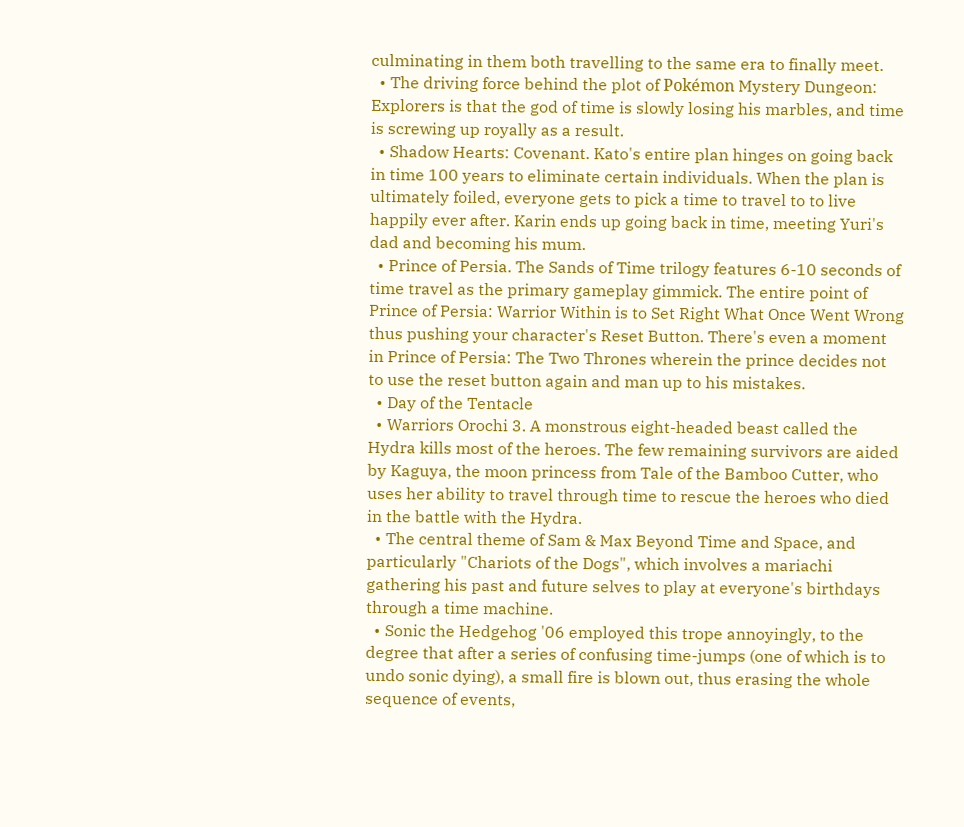culminating in them both travelling to the same era to finally meet.
  • The driving force behind the plot of Pokémon Mystery Dungeon: Explorers is that the god of time is slowly losing his marbles, and time is screwing up royally as a result.
  • Shadow Hearts: Covenant. Kato's entire plan hinges on going back in time 100 years to eliminate certain individuals. When the plan is ultimately foiled, everyone gets to pick a time to travel to to live happily ever after. Karin ends up going back in time, meeting Yuri's dad and becoming his mum.
  • Prince of Persia. The Sands of Time trilogy features 6-10 seconds of time travel as the primary gameplay gimmick. The entire point of Prince of Persia: Warrior Within is to Set Right What Once Went Wrong thus pushing your character's Reset Button. There's even a moment in Prince of Persia: The Two Thrones wherein the prince decides not to use the reset button again and man up to his mistakes.
  • Day of the Tentacle
  • Warriors Orochi 3. A monstrous eight-headed beast called the Hydra kills most of the heroes. The few remaining survivors are aided by Kaguya, the moon princess from Tale of the Bamboo Cutter, who uses her ability to travel through time to rescue the heroes who died in the battle with the Hydra.
  • The central theme of Sam & Max Beyond Time and Space, and particularly "Chariots of the Dogs", which involves a mariachi gathering his past and future selves to play at everyone's birthdays through a time machine.
  • Sonic the Hedgehog '06 employed this trope annoyingly, to the degree that after a series of confusing time-jumps (one of which is to undo sonic dying), a small fire is blown out, thus erasing the whole sequence of events,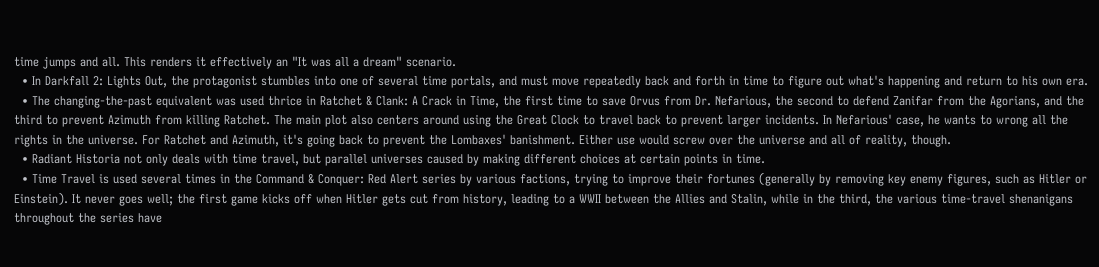time jumps and all. This renders it effectively an "It was all a dream" scenario.
  • In Darkfall 2: Lights Out, the protagonist stumbles into one of several time portals, and must move repeatedly back and forth in time to figure out what's happening and return to his own era.
  • The changing-the-past equivalent was used thrice in Ratchet & Clank: A Crack in Time, the first time to save Orvus from Dr. Nefarious, the second to defend Zanifar from the Agorians, and the third to prevent Azimuth from killing Ratchet. The main plot also centers around using the Great Clock to travel back to prevent larger incidents. In Nefarious' case, he wants to wrong all the rights in the universe. For Ratchet and Azimuth, it's going back to prevent the Lombaxes' banishment. Either use would screw over the universe and all of reality, though.
  • Radiant Historia not only deals with time travel, but parallel universes caused by making different choices at certain points in time.
  • Time Travel is used several times in the Command & Conquer: Red Alert series by various factions, trying to improve their fortunes (generally by removing key enemy figures, such as Hitler or Einstein). It never goes well; the first game kicks off when Hitler gets cut from history, leading to a WWII between the Allies and Stalin, while in the third, the various time-travel shenanigans throughout the series have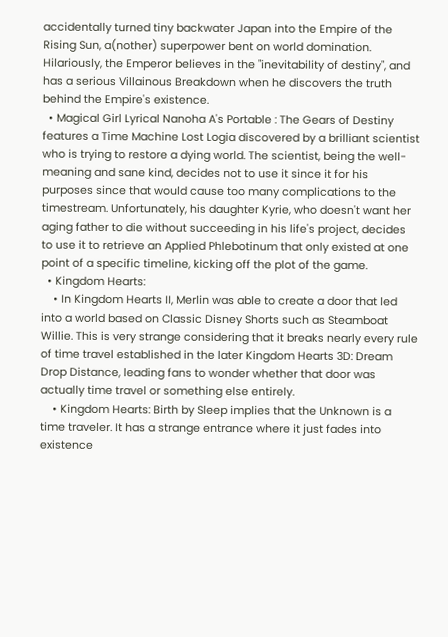accidentally turned tiny backwater Japan into the Empire of the Rising Sun, a(nother) superpower bent on world domination. Hilariously, the Emperor believes in the "inevitability of destiny", and has a serious Villainous Breakdown when he discovers the truth behind the Empire's existence.
  • Magical Girl Lyrical Nanoha A's Portable : The Gears of Destiny features a Time Machine Lost Logia discovered by a brilliant scientist who is trying to restore a dying world. The scientist, being the well-meaning and sane kind, decides not to use it since it for his purposes since that would cause too many complications to the timestream. Unfortunately, his daughter Kyrie, who doesn't want her aging father to die without succeeding in his life's project, decides to use it to retrieve an Applied Phlebotinum that only existed at one point of a specific timeline, kicking off the plot of the game.
  • Kingdom Hearts:
    • In Kingdom Hearts II, Merlin was able to create a door that led into a world based on Classic Disney Shorts such as Steamboat Willie. This is very strange considering that it breaks nearly every rule of time travel established in the later Kingdom Hearts 3D: Dream Drop Distance, leading fans to wonder whether that door was actually time travel or something else entirely.
    • Kingdom Hearts: Birth by Sleep implies that the Unknown is a time traveler. It has a strange entrance where it just fades into existence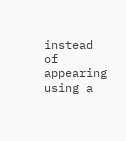instead of appearing using a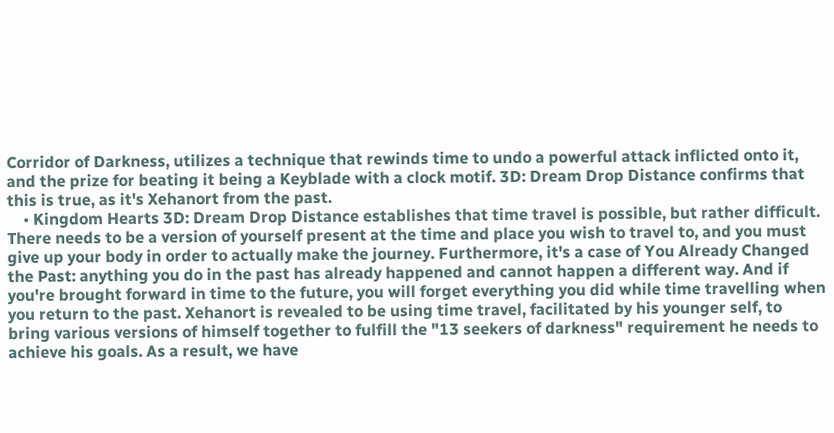Corridor of Darkness, utilizes a technique that rewinds time to undo a powerful attack inflicted onto it, and the prize for beating it being a Keyblade with a clock motif. 3D: Dream Drop Distance confirms that this is true, as it's Xehanort from the past.
    • Kingdom Hearts 3D: Dream Drop Distance establishes that time travel is possible, but rather difficult. There needs to be a version of yourself present at the time and place you wish to travel to, and you must give up your body in order to actually make the journey. Furthermore, it's a case of You Already Changed the Past: anything you do in the past has already happened and cannot happen a different way. And if you're brought forward in time to the future, you will forget everything you did while time travelling when you return to the past. Xehanort is revealed to be using time travel, facilitated by his younger self, to bring various versions of himself together to fulfill the "13 seekers of darkness" requirement he needs to achieve his goals. As a result, we have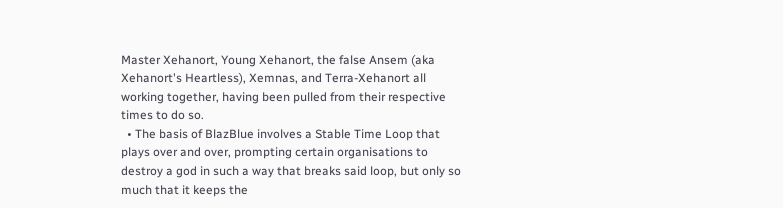Master Xehanort, Young Xehanort, the false Ansem (aka Xehanort's Heartless), Xemnas, and Terra-Xehanort all working together, having been pulled from their respective times to do so.
  • The basis of BlazBlue involves a Stable Time Loop that plays over and over, prompting certain organisations to destroy a god in such a way that breaks said loop, but only so much that it keeps the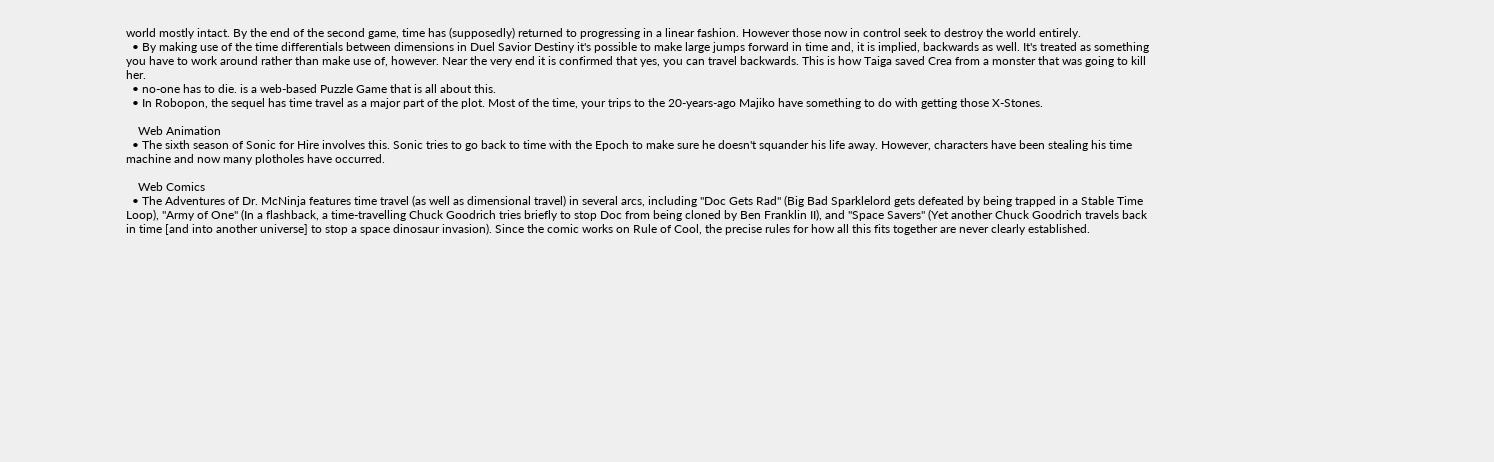world mostly intact. By the end of the second game, time has (supposedly) returned to progressing in a linear fashion. However those now in control seek to destroy the world entirely.
  • By making use of the time differentials between dimensions in Duel Savior Destiny it's possible to make large jumps forward in time and, it is implied, backwards as well. It's treated as something you have to work around rather than make use of, however. Near the very end it is confirmed that yes, you can travel backwards. This is how Taiga saved Crea from a monster that was going to kill her.
  • no-one has to die. is a web-based Puzzle Game that is all about this.
  • In Robopon, the sequel has time travel as a major part of the plot. Most of the time, your trips to the 20-years-ago Majiko have something to do with getting those X-Stones.

    Web Animation
  • The sixth season of Sonic for Hire involves this. Sonic tries to go back to time with the Epoch to make sure he doesn't squander his life away. However, characters have been stealing his time machine and now many plotholes have occurred.

    Web Comics
  • The Adventures of Dr. McNinja features time travel (as well as dimensional travel) in several arcs, including "Doc Gets Rad" (Big Bad Sparklelord gets defeated by being trapped in a Stable Time Loop), "Army of One" (In a flashback, a time-travelling Chuck Goodrich tries briefly to stop Doc from being cloned by Ben Franklin II), and "Space Savers" (Yet another Chuck Goodrich travels back in time [and into another universe] to stop a space dinosaur invasion). Since the comic works on Rule of Cool, the precise rules for how all this fits together are never clearly established.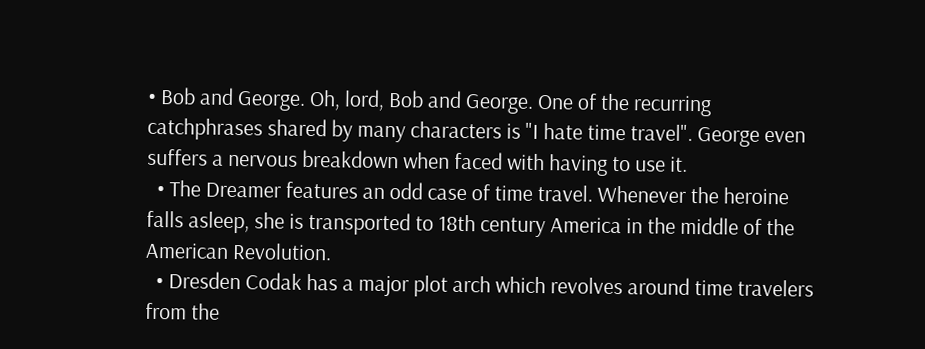• Bob and George. Oh, lord, Bob and George. One of the recurring catchphrases shared by many characters is "I hate time travel". George even suffers a nervous breakdown when faced with having to use it.
  • The Dreamer features an odd case of time travel. Whenever the heroine falls asleep, she is transported to 18th century America in the middle of the American Revolution.
  • Dresden Codak has a major plot arch which revolves around time travelers from the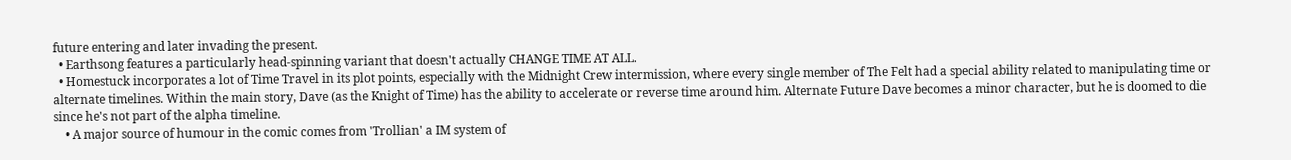future entering and later invading the present.
  • Earthsong features a particularly head-spinning variant that doesn't actually CHANGE TIME AT ALL.
  • Homestuck incorporates a lot of Time Travel in its plot points, especially with the Midnight Crew intermission, where every single member of The Felt had a special ability related to manipulating time or alternate timelines. Within the main story, Dave (as the Knight of Time) has the ability to accelerate or reverse time around him. Alternate Future Dave becomes a minor character, but he is doomed to die since he's not part of the alpha timeline.
    • A major source of humour in the comic comes from 'Trollian' a IM system of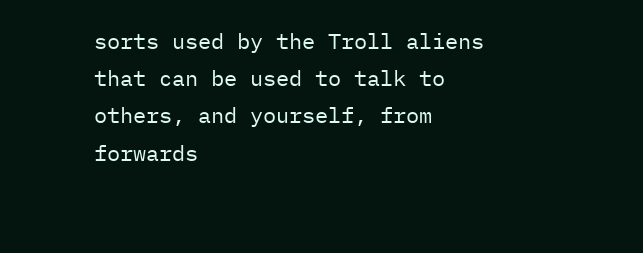sorts used by the Troll aliens that can be used to talk to others, and yourself, from forwards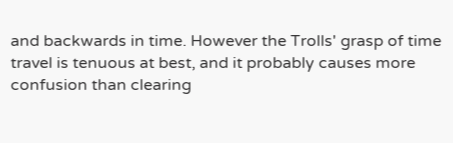and backwards in time. However the Trolls' grasp of time travel is tenuous at best, and it probably causes more confusion than clearing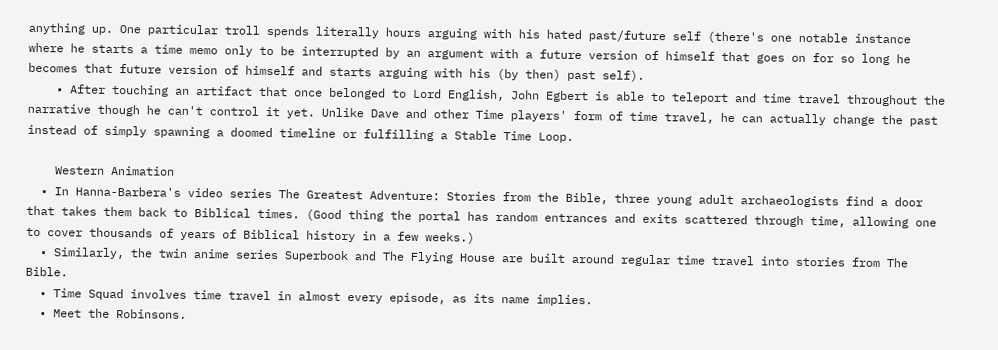anything up. One particular troll spends literally hours arguing with his hated past/future self (there's one notable instance where he starts a time memo only to be interrupted by an argument with a future version of himself that goes on for so long he becomes that future version of himself and starts arguing with his (by then) past self).
    • After touching an artifact that once belonged to Lord English, John Egbert is able to teleport and time travel throughout the narrative though he can't control it yet. Unlike Dave and other Time players' form of time travel, he can actually change the past instead of simply spawning a doomed timeline or fulfilling a Stable Time Loop.

    Western Animation
  • In Hanna-Barbera's video series The Greatest Adventure: Stories from the Bible, three young adult archaeologists find a door that takes them back to Biblical times. (Good thing the portal has random entrances and exits scattered through time, allowing one to cover thousands of years of Biblical history in a few weeks.)
  • Similarly, the twin anime series Superbook and The Flying House are built around regular time travel into stories from The Bible.
  • Time Squad involves time travel in almost every episode, as its name implies.
  • Meet the Robinsons.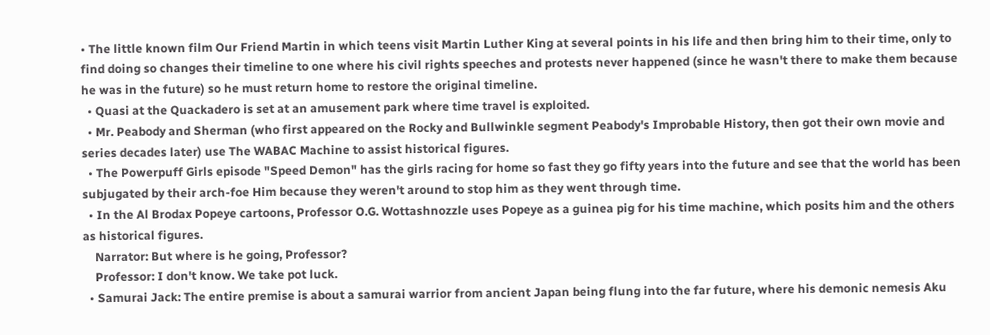• The little known film Our Friend Martin in which teens visit Martin Luther King at several points in his life and then bring him to their time, only to find doing so changes their timeline to one where his civil rights speeches and protests never happened (since he wasn't there to make them because he was in the future) so he must return home to restore the original timeline.
  • Quasi at the Quackadero is set at an amusement park where time travel is exploited.
  • Mr. Peabody and Sherman (who first appeared on the Rocky and Bullwinkle segment Peabody's Improbable History, then got their own movie and series decades later) use The WABAC Machine to assist historical figures.
  • The Powerpuff Girls episode "Speed Demon" has the girls racing for home so fast they go fifty years into the future and see that the world has been subjugated by their arch-foe Him because they weren't around to stop him as they went through time.
  • In the Al Brodax Popeye cartoons, Professor O.G. Wottashnozzle uses Popeye as a guinea pig for his time machine, which posits him and the others as historical figures.
    Narrator: But where is he going, Professor?
    Professor: I don't know. We take pot luck.
  • Samurai Jack: The entire premise is about a samurai warrior from ancient Japan being flung into the far future, where his demonic nemesis Aku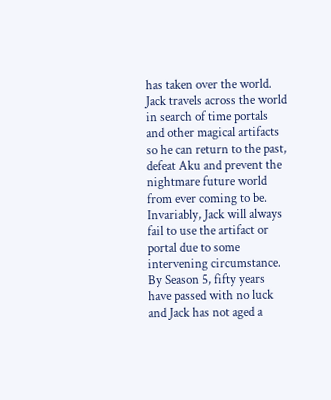has taken over the world. Jack travels across the world in search of time portals and other magical artifacts so he can return to the past, defeat Aku and prevent the nightmare future world from ever coming to be. Invariably, Jack will always fail to use the artifact or portal due to some intervening circumstance. By Season 5, fifty years have passed with no luck and Jack has not aged a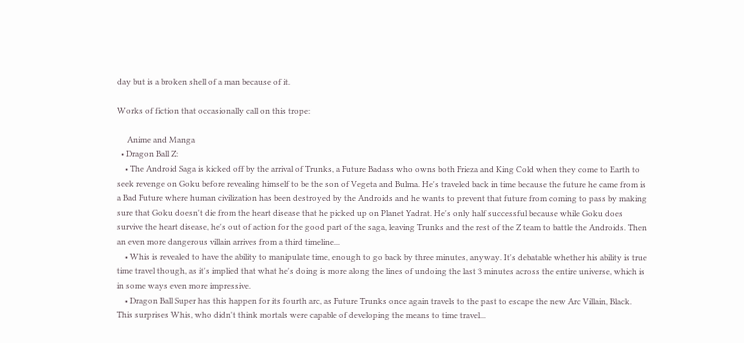day but is a broken shell of a man because of it.

Works of fiction that occasionally call on this trope:

     Anime and Manga
  • Dragon Ball Z:
    • The Android Saga is kicked off by the arrival of Trunks, a Future Badass who owns both Frieza and King Cold when they come to Earth to seek revenge on Goku before revealing himself to be the son of Vegeta and Bulma. He's traveled back in time because the future he came from is a Bad Future where human civilization has been destroyed by the Androids and he wants to prevent that future from coming to pass by making sure that Goku doesn't die from the heart disease that he picked up on Planet Yadrat. He's only half successful because while Goku does survive the heart disease, he's out of action for the good part of the saga, leaving Trunks and the rest of the Z team to battle the Androids. Then an even more dangerous villain arrives from a third timeline...
    • Whis is revealed to have the ability to manipulate time, enough to go back by three minutes, anyway. It's debatable whether his ability is true time travel though, as it's implied that what he's doing is more along the lines of undoing the last 3 minutes across the entire universe, which is in some ways even more impressive.
    • Dragon Ball Super has this happen for its fourth arc, as Future Trunks once again travels to the past to escape the new Arc Villain, Black. This surprises Whis, who didn't think mortals were capable of developing the means to time travel...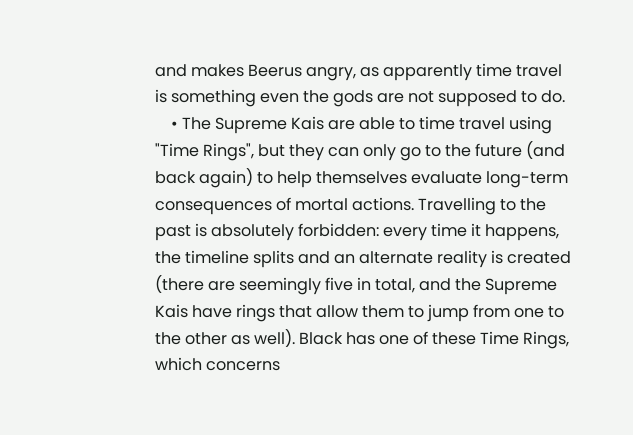and makes Beerus angry, as apparently time travel is something even the gods are not supposed to do.
    • The Supreme Kais are able to time travel using "Time Rings", but they can only go to the future (and back again) to help themselves evaluate long-term consequences of mortal actions. Travelling to the past is absolutely forbidden: every time it happens, the timeline splits and an alternate reality is created (there are seemingly five in total, and the Supreme Kais have rings that allow them to jump from one to the other as well). Black has one of these Time Rings, which concerns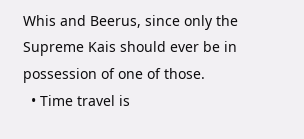Whis and Beerus, since only the Supreme Kais should ever be in possession of one of those.
  • Time travel is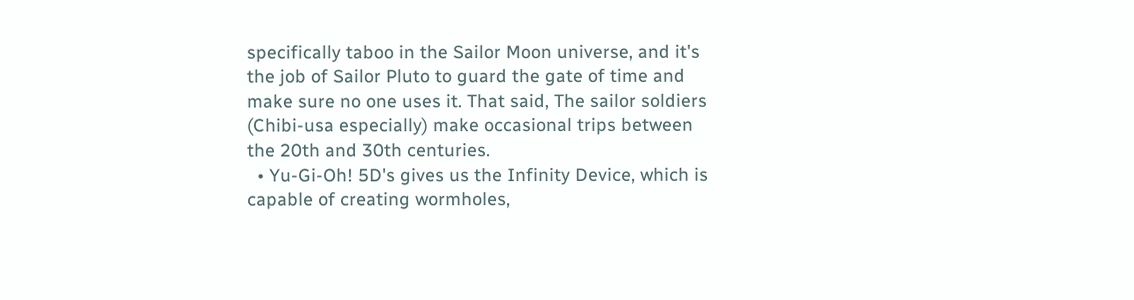specifically taboo in the Sailor Moon universe, and it's the job of Sailor Pluto to guard the gate of time and make sure no one uses it. That said, The sailor soldiers (Chibi-usa especially) make occasional trips between the 20th and 30th centuries.
  • Yu-Gi-Oh! 5D's gives us the Infinity Device, which is capable of creating wormholes,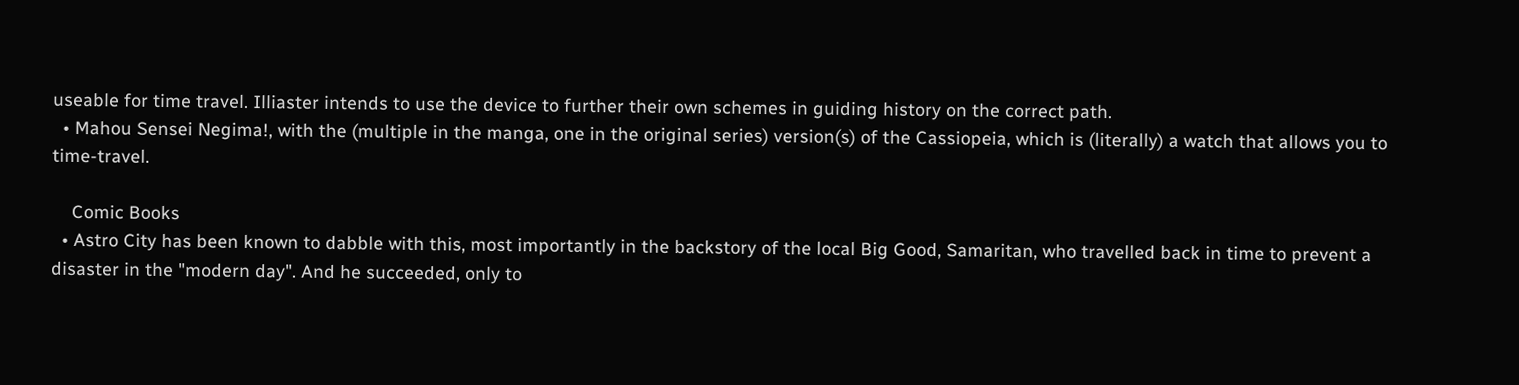useable for time travel. Illiaster intends to use the device to further their own schemes in guiding history on the correct path.
  • Mahou Sensei Negima!, with the (multiple in the manga, one in the original series) version(s) of the Cassiopeia, which is (literally) a watch that allows you to time-travel.

    Comic Books
  • Astro City has been known to dabble with this, most importantly in the backstory of the local Big Good, Samaritan, who travelled back in time to prevent a disaster in the "modern day". And he succeeded, only to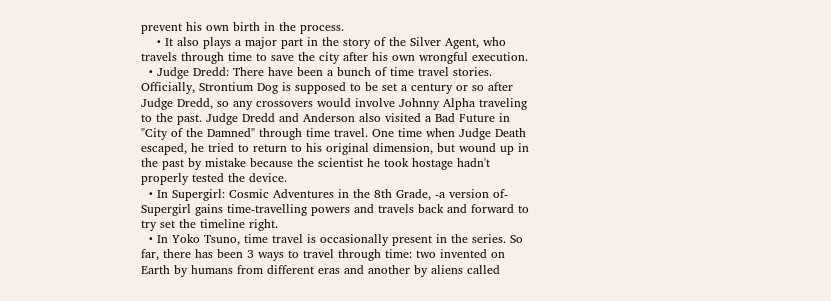prevent his own birth in the process.
    • It also plays a major part in the story of the Silver Agent, who travels through time to save the city after his own wrongful execution.
  • Judge Dredd: There have been a bunch of time travel stories. Officially, Strontium Dog is supposed to be set a century or so after Judge Dredd, so any crossovers would involve Johnny Alpha traveling to the past. Judge Dredd and Anderson also visited a Bad Future in "City of the Damned" through time travel. One time when Judge Death escaped, he tried to return to his original dimension, but wound up in the past by mistake because the scientist he took hostage hadn't properly tested the device.
  • In Supergirl: Cosmic Adventures in the 8th Grade, -a version of- Supergirl gains time-travelling powers and travels back and forward to try set the timeline right.
  • In Yoko Tsuno, time travel is occasionally present in the series. So far, there has been 3 ways to travel through time: two invented on Earth by humans from different eras and another by aliens called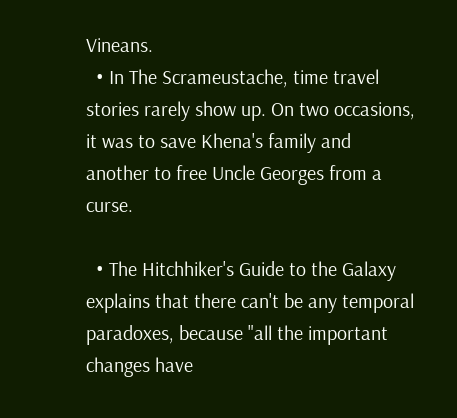Vineans.
  • In The Scrameustache, time travel stories rarely show up. On two occasions, it was to save Khena's family and another to free Uncle Georges from a curse.

  • The Hitchhiker's Guide to the Galaxy explains that there can't be any temporal paradoxes, because "all the important changes have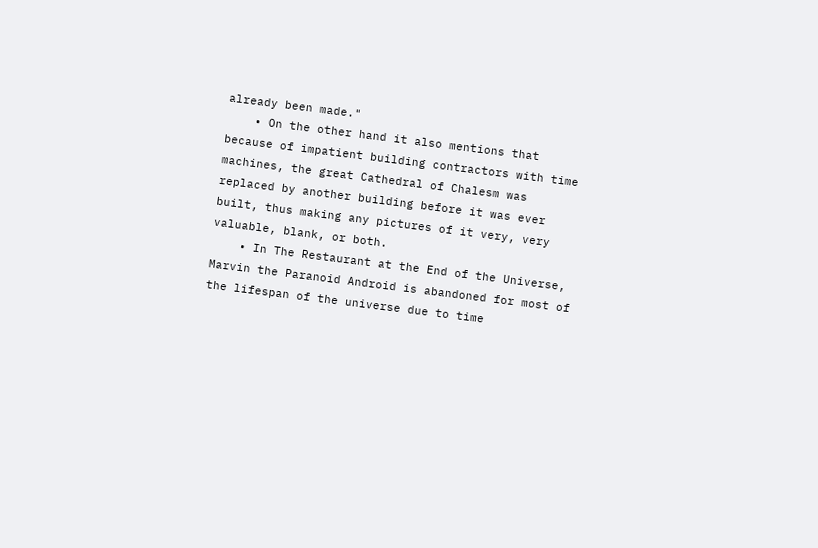already been made."
    • On the other hand it also mentions that because of impatient building contractors with time machines, the great Cathedral of Chalesm was replaced by another building before it was ever built, thus making any pictures of it very, very valuable, blank, or both.
    • In The Restaurant at the End of the Universe, Marvin the Paranoid Android is abandoned for most of the lifespan of the universe due to time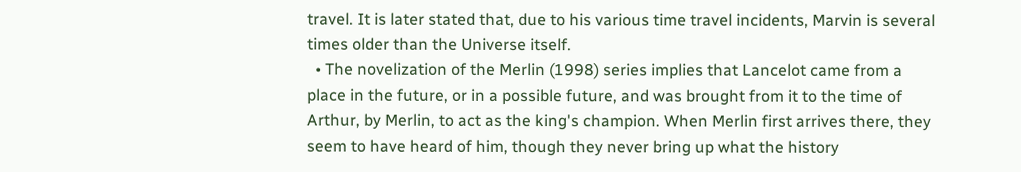travel. It is later stated that, due to his various time travel incidents, Marvin is several times older than the Universe itself.
  • The novelization of the Merlin (1998) series implies that Lancelot came from a place in the future, or in a possible future, and was brought from it to the time of Arthur, by Merlin, to act as the king's champion. When Merlin first arrives there, they seem to have heard of him, though they never bring up what the history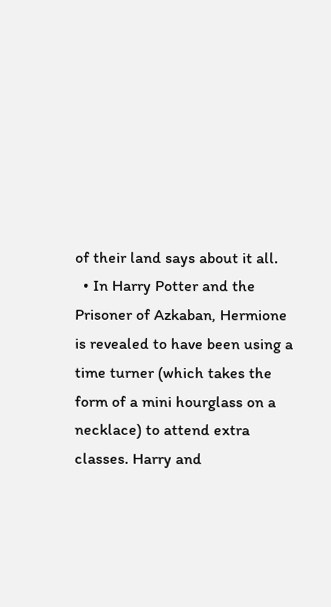of their land says about it all.
  • In Harry Potter and the Prisoner of Azkaban, Hermione is revealed to have been using a time turner (which takes the form of a mini hourglass on a necklace) to attend extra classes. Harry and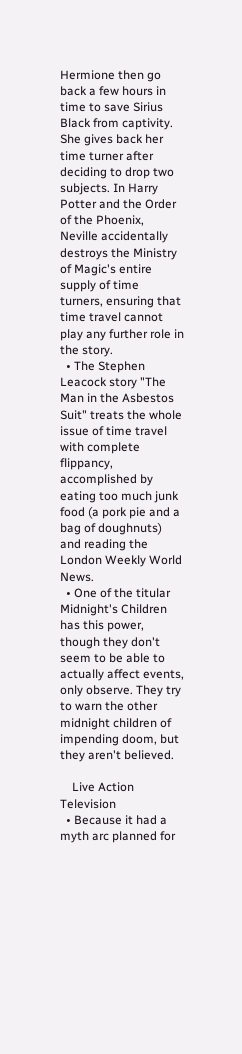Hermione then go back a few hours in time to save Sirius Black from captivity. She gives back her time turner after deciding to drop two subjects. In Harry Potter and the Order of the Phoenix, Neville accidentally destroys the Ministry of Magic's entire supply of time turners, ensuring that time travel cannot play any further role in the story.
  • The Stephen Leacock story "The Man in the Asbestos Suit" treats the whole issue of time travel with complete flippancy, accomplished by eating too much junk food (a pork pie and a bag of doughnuts) and reading the London Weekly World News.
  • One of the titular Midnight's Children has this power, though they don't seem to be able to actually affect events, only observe. They try to warn the other midnight children of impending doom, but they aren't believed.

    Live Action Television
  • Because it had a myth arc planned for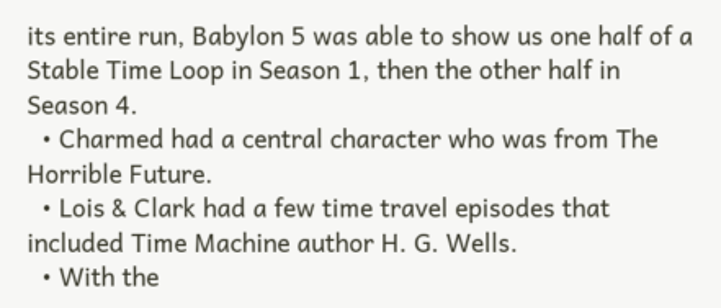its entire run, Babylon 5 was able to show us one half of a Stable Time Loop in Season 1, then the other half in Season 4.
  • Charmed had a central character who was from The Horrible Future.
  • Lois & Clark had a few time travel episodes that included Time Machine author H. G. Wells.
  • With the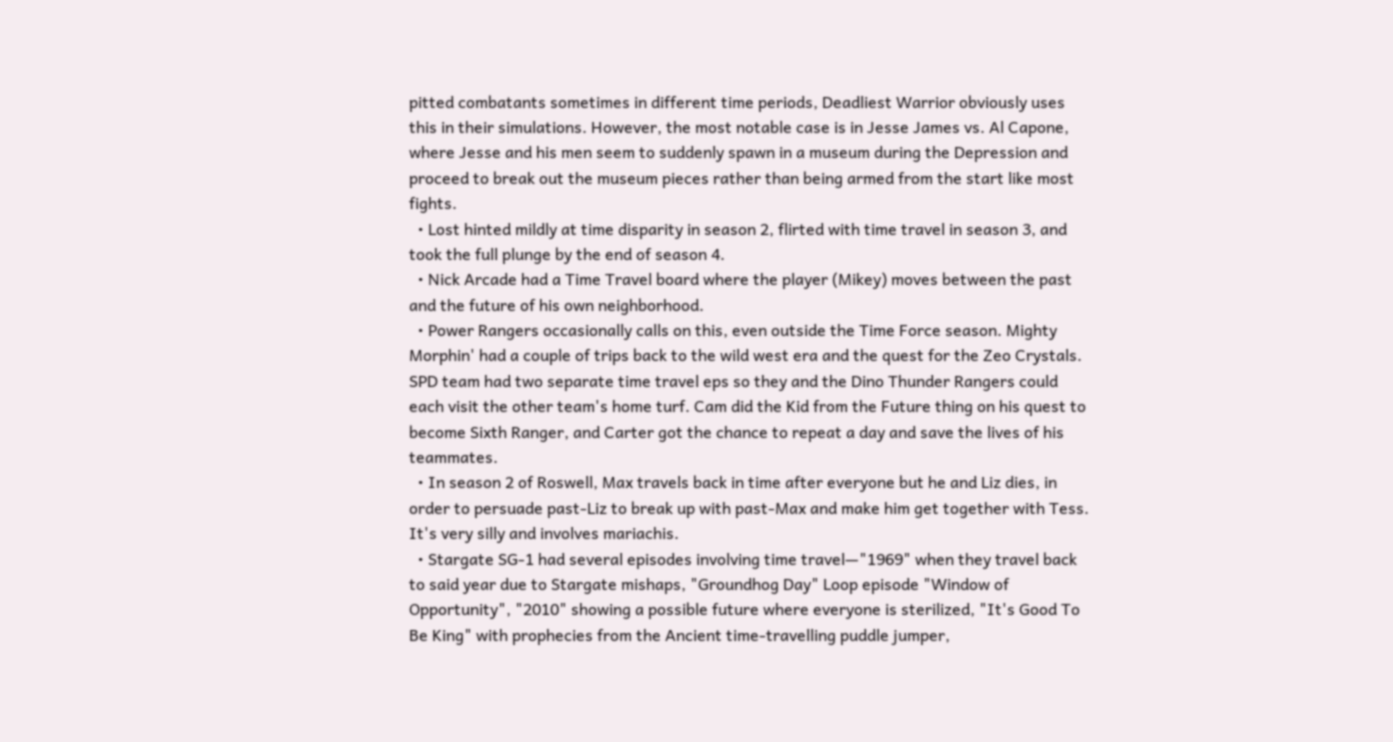pitted combatants sometimes in different time periods, Deadliest Warrior obviously uses this in their simulations. However, the most notable case is in Jesse James vs. Al Capone, where Jesse and his men seem to suddenly spawn in a museum during the Depression and proceed to break out the museum pieces rather than being armed from the start like most fights.
  • Lost hinted mildly at time disparity in season 2, flirted with time travel in season 3, and took the full plunge by the end of season 4.
  • Nick Arcade had a Time Travel board where the player (Mikey) moves between the past and the future of his own neighborhood.
  • Power Rangers occasionally calls on this, even outside the Time Force season. Mighty Morphin' had a couple of trips back to the wild west era and the quest for the Zeo Crystals. SPD team had two separate time travel eps so they and the Dino Thunder Rangers could each visit the other team's home turf. Cam did the Kid from the Future thing on his quest to become Sixth Ranger, and Carter got the chance to repeat a day and save the lives of his teammates.
  • In season 2 of Roswell, Max travels back in time after everyone but he and Liz dies, in order to persuade past-Liz to break up with past-Max and make him get together with Tess. It's very silly and involves mariachis.
  • Stargate SG-1 had several episodes involving time travel—"1969" when they travel back to said year due to Stargate mishaps, "Groundhog Day" Loop episode "Window of Opportunity", "2010" showing a possible future where everyone is sterilized, "It's Good To Be King" with prophecies from the Ancient time-travelling puddle jumper,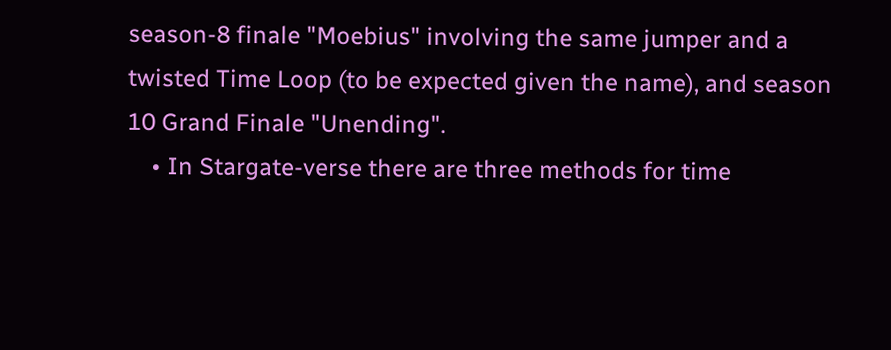season-8 finale "Moebius" involving the same jumper and a twisted Time Loop (to be expected given the name), and season 10 Grand Finale "Unending".
    • In Stargate-verse there are three methods for time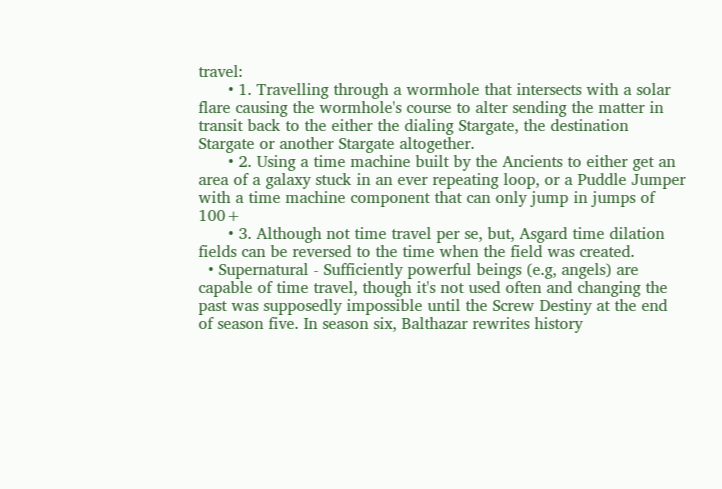travel:
      • 1. Travelling through a wormhole that intersects with a solar flare causing the wormhole's course to alter sending the matter in transit back to the either the dialing Stargate, the destination Stargate or another Stargate altogether.
      • 2. Using a time machine built by the Ancients to either get an area of a galaxy stuck in an ever repeating loop, or a Puddle Jumper with a time machine component that can only jump in jumps of 100+
      • 3. Although not time travel per se, but, Asgard time dilation fields can be reversed to the time when the field was created.
  • Supernatural - Sufficiently powerful beings (e.g, angels) are capable of time travel, though it's not used often and changing the past was supposedly impossible until the Screw Destiny at the end of season five. In season six, Balthazar rewrites history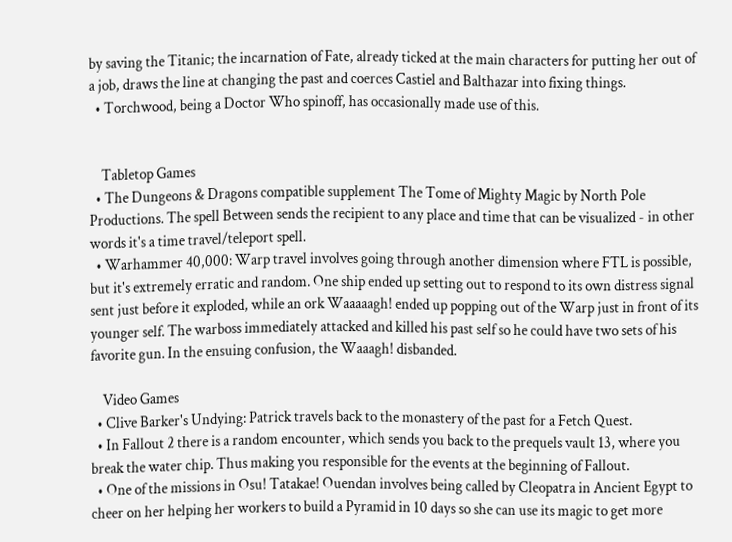by saving the Titanic; the incarnation of Fate, already ticked at the main characters for putting her out of a job, draws the line at changing the past and coerces Castiel and Balthazar into fixing things.
  • Torchwood, being a Doctor Who spinoff, has occasionally made use of this.


    Tabletop Games
  • The Dungeons & Dragons compatible supplement The Tome of Mighty Magic by North Pole Productions. The spell Between sends the recipient to any place and time that can be visualized - in other words it's a time travel/teleport spell.
  • Warhammer 40,000: Warp travel involves going through another dimension where FTL is possible, but it's extremely erratic and random. One ship ended up setting out to respond to its own distress signal sent just before it exploded, while an ork Waaaaagh! ended up popping out of the Warp just in front of its younger self. The warboss immediately attacked and killed his past self so he could have two sets of his favorite gun. In the ensuing confusion, the Waaagh! disbanded.

    Video Games
  • Clive Barker's Undying: Patrick travels back to the monastery of the past for a Fetch Quest.
  • In Fallout 2 there is a random encounter, which sends you back to the prequels vault 13, where you break the water chip. Thus making you responsible for the events at the beginning of Fallout.
  • One of the missions in Osu! Tatakae! Ouendan involves being called by Cleopatra in Ancient Egypt to cheer on her helping her workers to build a Pyramid in 10 days so she can use its magic to get more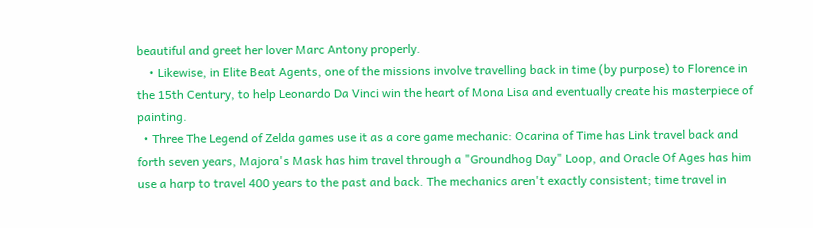beautiful and greet her lover Marc Antony properly.
    • Likewise, in Elite Beat Agents, one of the missions involve travelling back in time (by purpose) to Florence in the 15th Century, to help Leonardo Da Vinci win the heart of Mona Lisa and eventually create his masterpiece of painting.
  • Three The Legend of Zelda games use it as a core game mechanic: Ocarina of Time has Link travel back and forth seven years, Majora's Mask has him travel through a "Groundhog Day" Loop, and Oracle Of Ages has him use a harp to travel 400 years to the past and back. The mechanics aren't exactly consistent; time travel in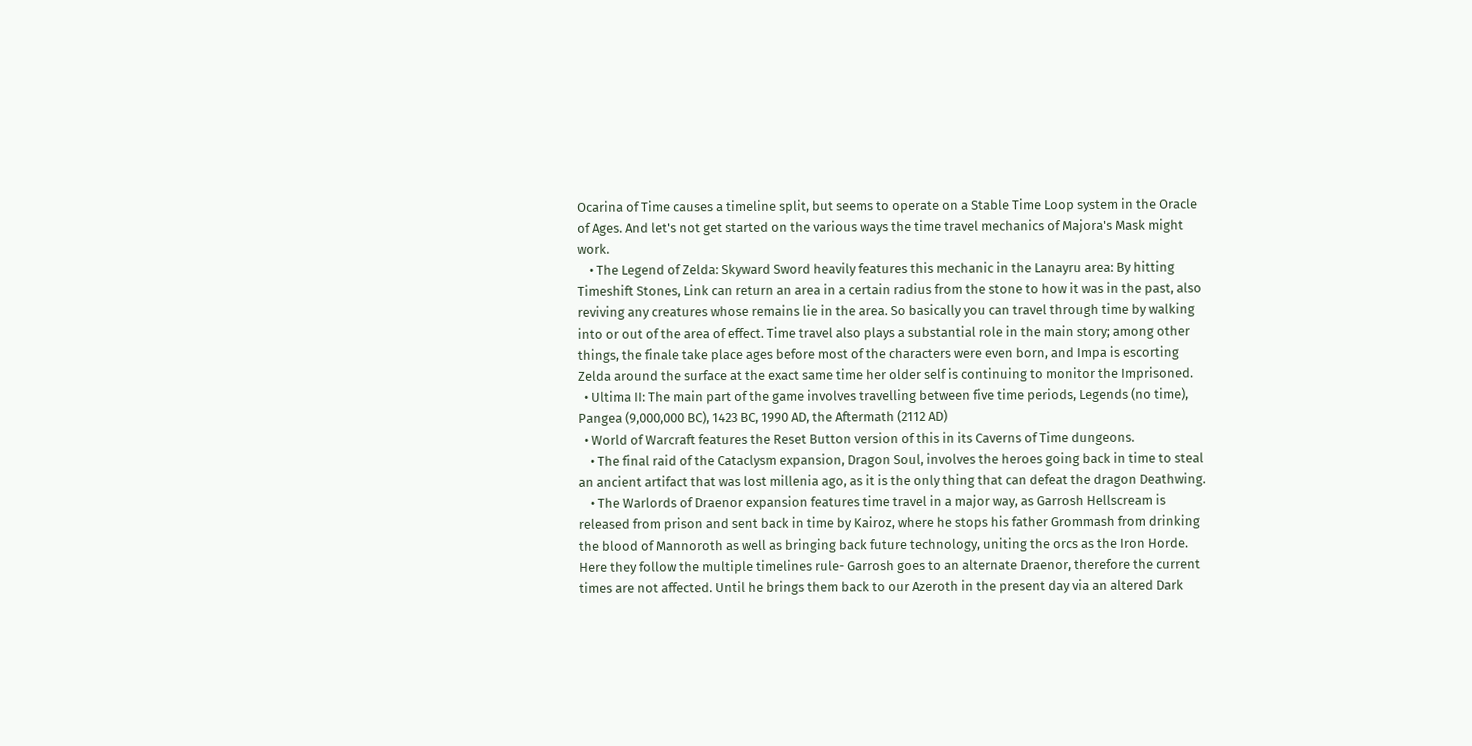Ocarina of Time causes a timeline split, but seems to operate on a Stable Time Loop system in the Oracle of Ages. And let's not get started on the various ways the time travel mechanics of Majora's Mask might work.
    • The Legend of Zelda: Skyward Sword heavily features this mechanic in the Lanayru area: By hitting Timeshift Stones, Link can return an area in a certain radius from the stone to how it was in the past, also reviving any creatures whose remains lie in the area. So basically you can travel through time by walking into or out of the area of effect. Time travel also plays a substantial role in the main story; among other things, the finale take place ages before most of the characters were even born, and Impa is escorting Zelda around the surface at the exact same time her older self is continuing to monitor the Imprisoned.
  • Ultima II: The main part of the game involves travelling between five time periods, Legends (no time), Pangea (9,000,000 BC), 1423 BC, 1990 AD, the Aftermath (2112 AD)
  • World of Warcraft features the Reset Button version of this in its Caverns of Time dungeons.
    • The final raid of the Cataclysm expansion, Dragon Soul, involves the heroes going back in time to steal an ancient artifact that was lost millenia ago, as it is the only thing that can defeat the dragon Deathwing.
    • The Warlords of Draenor expansion features time travel in a major way, as Garrosh Hellscream is released from prison and sent back in time by Kairoz, where he stops his father Grommash from drinking the blood of Mannoroth as well as bringing back future technology, uniting the orcs as the Iron Horde. Here they follow the multiple timelines rule- Garrosh goes to an alternate Draenor, therefore the current times are not affected. Until he brings them back to our Azeroth in the present day via an altered Dark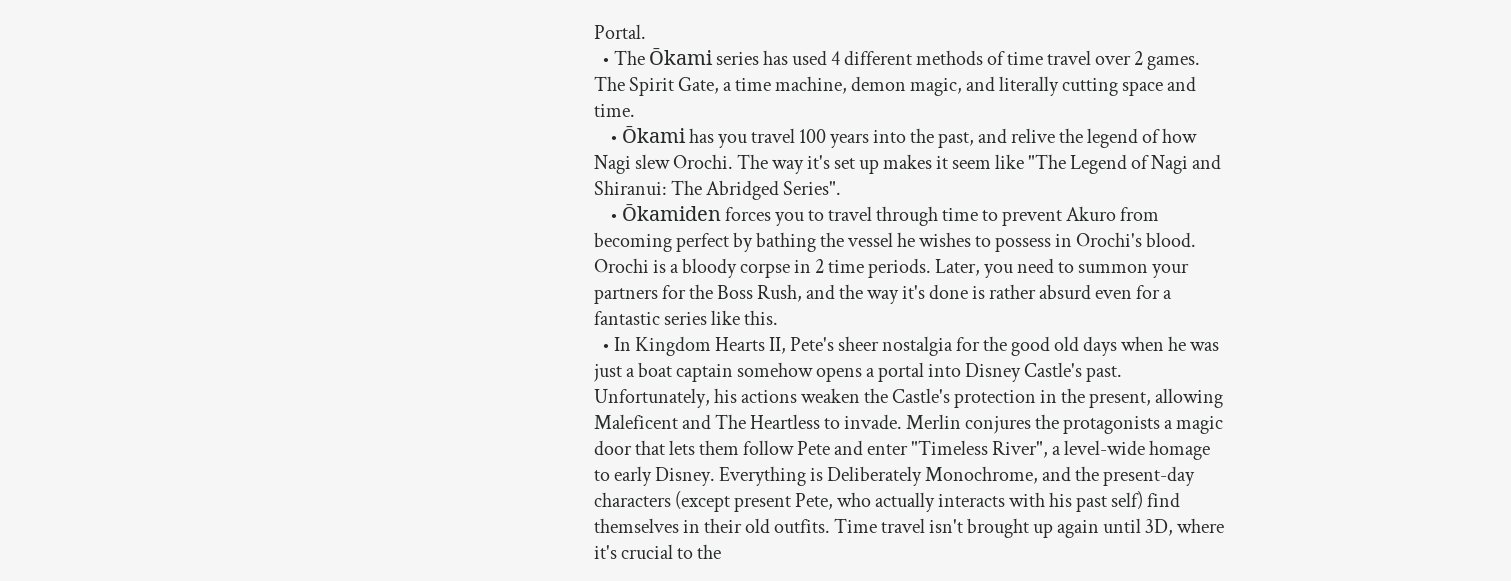Portal.
  • The Ōkami series has used 4 different methods of time travel over 2 games. The Spirit Gate, a time machine, demon magic, and literally cutting space and time.
    • Ōkami has you travel 100 years into the past, and relive the legend of how Nagi slew Orochi. The way it's set up makes it seem like "The Legend of Nagi and Shiranui: The Abridged Series".
    • Ōkamiden forces you to travel through time to prevent Akuro from becoming perfect by bathing the vessel he wishes to possess in Orochi's blood. Orochi is a bloody corpse in 2 time periods. Later, you need to summon your partners for the Boss Rush, and the way it's done is rather absurd even for a fantastic series like this.
  • In Kingdom Hearts II, Pete's sheer nostalgia for the good old days when he was just a boat captain somehow opens a portal into Disney Castle's past. Unfortunately, his actions weaken the Castle's protection in the present, allowing Maleficent and The Heartless to invade. Merlin conjures the protagonists a magic door that lets them follow Pete and enter "Timeless River", a level-wide homage to early Disney. Everything is Deliberately Monochrome, and the present-day characters (except present Pete, who actually interacts with his past self) find themselves in their old outfits. Time travel isn't brought up again until 3D, where it's crucial to the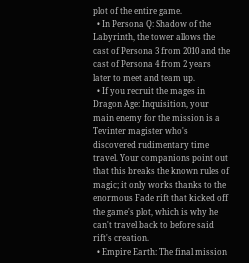plot of the entire game.
  • In Persona Q: Shadow of the Labyrinth, the tower allows the cast of Persona 3 from 2010 and the cast of Persona 4 from 2 years later to meet and team up.
  • If you recruit the mages in Dragon Age: Inquisition, your main enemy for the mission is a Tevinter magister who's discovered rudimentary time travel. Your companions point out that this breaks the known rules of magic; it only works thanks to the enormous Fade rift that kicked off the game's plot, which is why he can't travel back to before said rift's creation.
  • Empire Earth: The final mission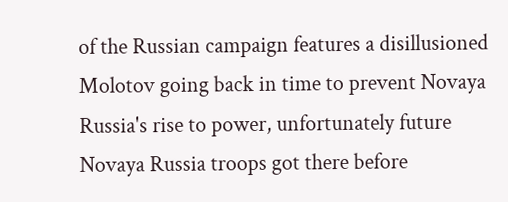of the Russian campaign features a disillusioned Molotov going back in time to prevent Novaya Russia's rise to power, unfortunately future Novaya Russia troops got there before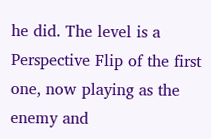he did. The level is a Perspective Flip of the first one, now playing as the enemy and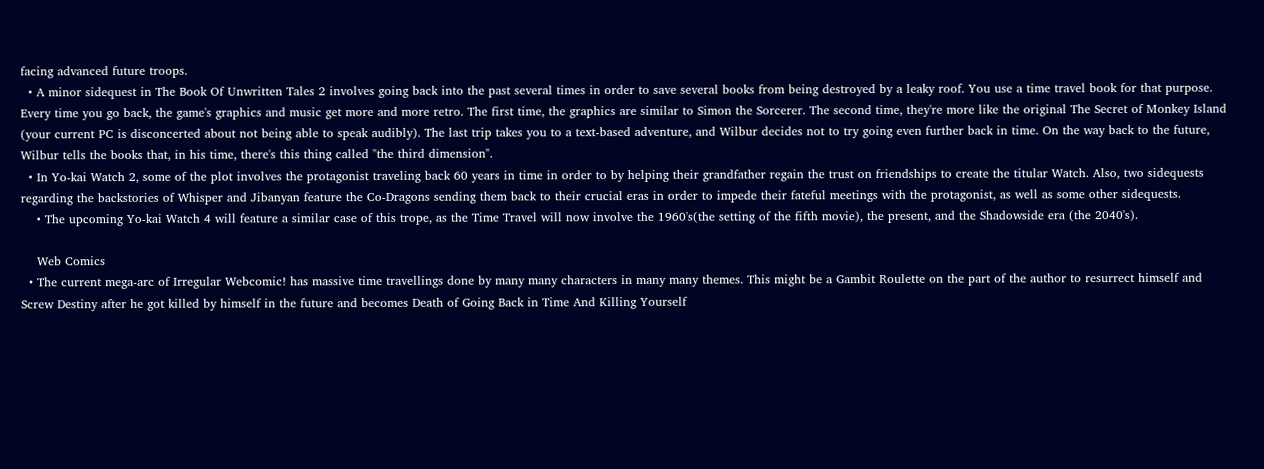facing advanced future troops.
  • A minor sidequest in The Book Of Unwritten Tales 2 involves going back into the past several times in order to save several books from being destroyed by a leaky roof. You use a time travel book for that purpose. Every time you go back, the game's graphics and music get more and more retro. The first time, the graphics are similar to Simon the Sorcerer. The second time, they're more like the original The Secret of Monkey Island (your current PC is disconcerted about not being able to speak audibly). The last trip takes you to a text-based adventure, and Wilbur decides not to try going even further back in time. On the way back to the future, Wilbur tells the books that, in his time, there's this thing called "the third dimension".
  • In Yo-kai Watch 2, some of the plot involves the protagonist traveling back 60 years in time in order to by helping their grandfather regain the trust on friendships to create the titular Watch. Also, two sidequests regarding the backstories of Whisper and Jibanyan feature the Co-Dragons sending them back to their crucial eras in order to impede their fateful meetings with the protagonist, as well as some other sidequests.
    • The upcoming Yo-kai Watch 4 will feature a similar case of this trope, as the Time Travel will now involve the 1960's(the setting of the fifth movie), the present, and the Shadowside era (the 2040's).

    Web Comics
  • The current mega-arc of Irregular Webcomic! has massive time travellings done by many many characters in many many themes. This might be a Gambit Roulette on the part of the author to resurrect himself and Screw Destiny after he got killed by himself in the future and becomes Death of Going Back in Time And Killing Yourself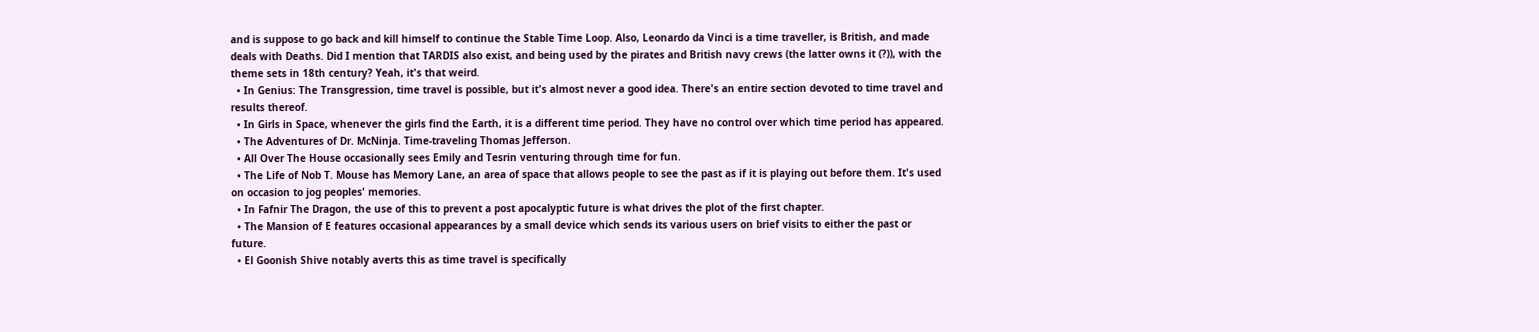and is suppose to go back and kill himself to continue the Stable Time Loop. Also, Leonardo da Vinci is a time traveller, is British, and made deals with Deaths. Did I mention that TARDIS also exist, and being used by the pirates and British navy crews (the latter owns it (?)), with the theme sets in 18th century? Yeah, it's that weird.
  • In Genius: The Transgression, time travel is possible, but it's almost never a good idea. There's an entire section devoted to time travel and results thereof.
  • In Girls in Space, whenever the girls find the Earth, it is a different time period. They have no control over which time period has appeared.
  • The Adventures of Dr. McNinja. Time-traveling Thomas Jefferson.
  • All Over The House occasionally sees Emily and Tesrin venturing through time for fun.
  • The Life of Nob T. Mouse has Memory Lane, an area of space that allows people to see the past as if it is playing out before them. It's used on occasion to jog peoples' memories.
  • In Fafnir The Dragon, the use of this to prevent a post apocalyptic future is what drives the plot of the first chapter.
  • The Mansion of E features occasional appearances by a small device which sends its various users on brief visits to either the past or future.
  • El Goonish Shive notably averts this as time travel is specifically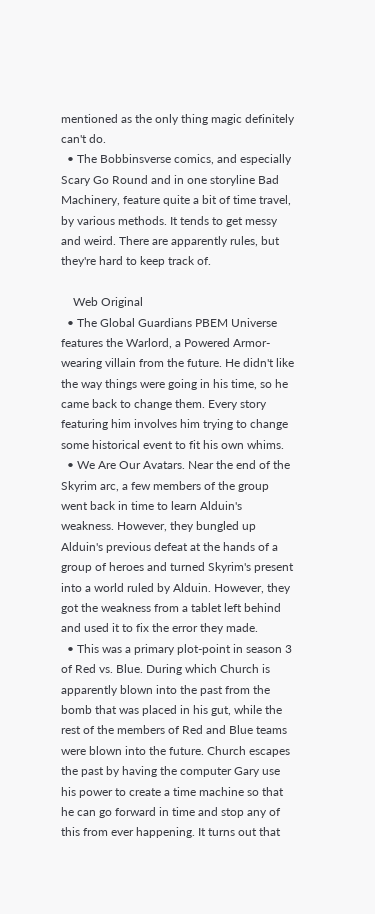mentioned as the only thing magic definitely can't do.
  • The Bobbinsverse comics, and especially Scary Go Round and in one storyline Bad Machinery, feature quite a bit of time travel, by various methods. It tends to get messy and weird. There are apparently rules, but they're hard to keep track of.

    Web Original
  • The Global Guardians PBEM Universe features the Warlord, a Powered Armor-wearing villain from the future. He didn't like the way things were going in his time, so he came back to change them. Every story featuring him involves him trying to change some historical event to fit his own whims.
  • We Are Our Avatars. Near the end of the Skyrim arc, a few members of the group went back in time to learn Alduin's weakness. However, they bungled up Alduin's previous defeat at the hands of a group of heroes and turned Skyrim's present into a world ruled by Alduin. However, they got the weakness from a tablet left behind and used it to fix the error they made.
  • This was a primary plot-point in season 3 of Red vs. Blue. During which Church is apparently blown into the past from the bomb that was placed in his gut, while the rest of the members of Red and Blue teams were blown into the future. Church escapes the past by having the computer Gary use his power to create a time machine so that he can go forward in time and stop any of this from ever happening. It turns out that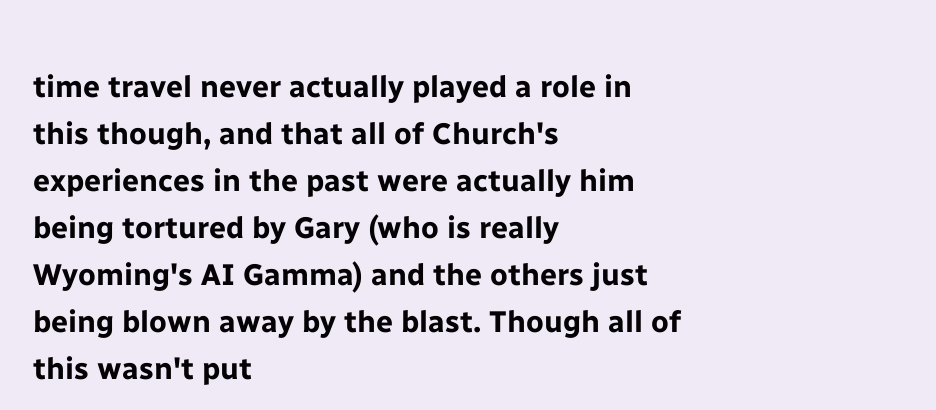time travel never actually played a role in this though, and that all of Church's experiences in the past were actually him being tortured by Gary (who is really Wyoming's AI Gamma) and the others just being blown away by the blast. Though all of this wasn't put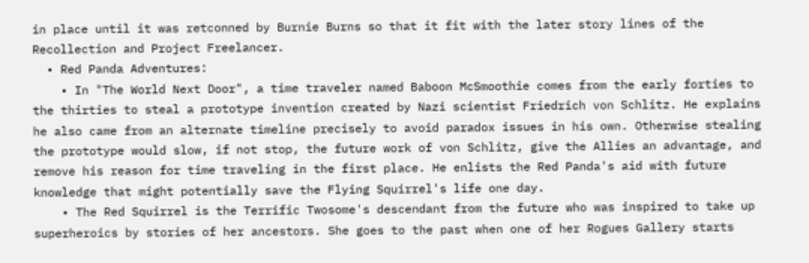in place until it was retconned by Burnie Burns so that it fit with the later story lines of the Recollection and Project Freelancer.
  • Red Panda Adventures:
    • In "The World Next Door", a time traveler named Baboon McSmoothie comes from the early forties to the thirties to steal a prototype invention created by Nazi scientist Friedrich von Schlitz. He explains he also came from an alternate timeline precisely to avoid paradox issues in his own. Otherwise stealing the prototype would slow, if not stop, the future work of von Schlitz, give the Allies an advantage, and remove his reason for time traveling in the first place. He enlists the Red Panda's aid with future knowledge that might potentially save the Flying Squirrel's life one day.
    • The Red Squirrel is the Terrific Twosome's descendant from the future who was inspired to take up superheroics by stories of her ancestors. She goes to the past when one of her Rogues Gallery starts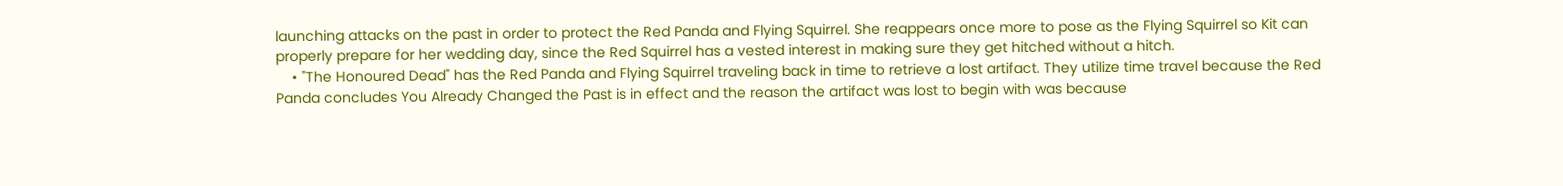launching attacks on the past in order to protect the Red Panda and Flying Squirrel. She reappears once more to pose as the Flying Squirrel so Kit can properly prepare for her wedding day, since the Red Squirrel has a vested interest in making sure they get hitched without a hitch.
    • "The Honoured Dead" has the Red Panda and Flying Squirrel traveling back in time to retrieve a lost artifact. They utilize time travel because the Red Panda concludes You Already Changed the Past is in effect and the reason the artifact was lost to begin with was because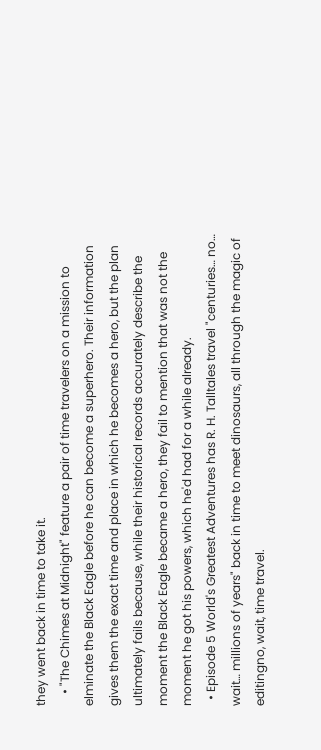they went back in time to take it.
    • "The Chimes at Midnight" feature a pair of time travelers on a mission to elminate the Black Eagle before he can become a superhero. Their information gives them the exact time and place in which he becomes a hero, but the plan ultimately fails because, while their historical records accurately describe the moment the Black Eagle became a hero, they fail to mention that was not the moment he got his powers, which he'd had for a while already.
  • Episode 5 World's Greatest Adventures has R. H. Talltales travel "centuries… no… wait… millions of years" back in time to meet dinosaurs, all through the magic of editingno, wait, time travel.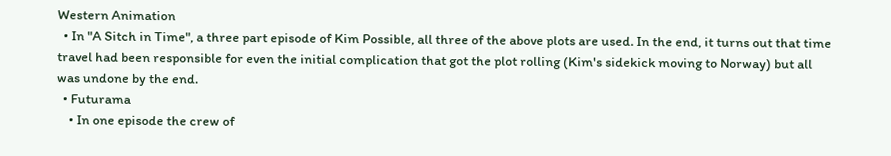Western Animation
  • In "A Sitch in Time", a three part episode of Kim Possible, all three of the above plots are used. In the end, it turns out that time travel had been responsible for even the initial complication that got the plot rolling (Kim's sidekick moving to Norway) but all was undone by the end.
  • Futurama
    • In one episode the crew of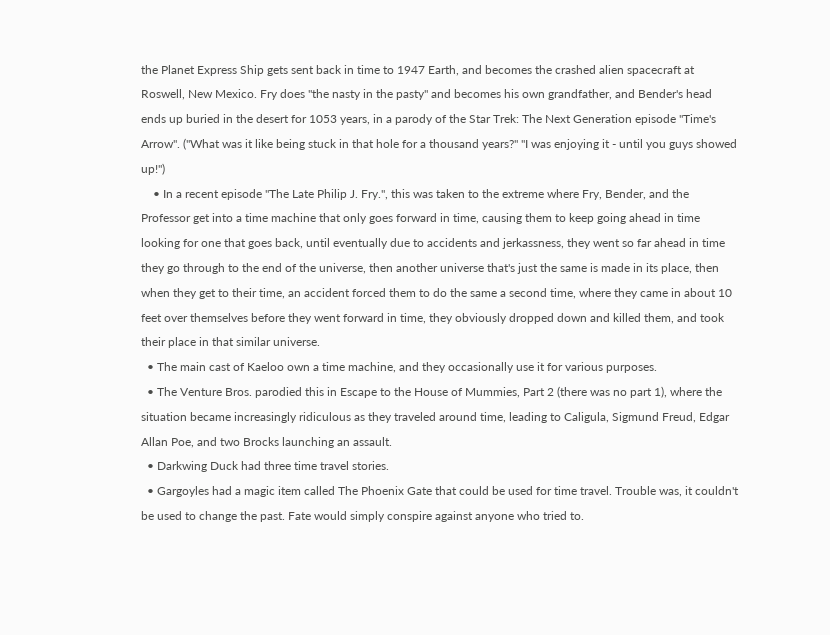the Planet Express Ship gets sent back in time to 1947 Earth, and becomes the crashed alien spacecraft at Roswell, New Mexico. Fry does "the nasty in the pasty" and becomes his own grandfather, and Bender's head ends up buried in the desert for 1053 years, in a parody of the Star Trek: The Next Generation episode "Time's Arrow". ("What was it like being stuck in that hole for a thousand years?" "I was enjoying it - until you guys showed up!")
    • In a recent episode "The Late Philip J. Fry.", this was taken to the extreme where Fry, Bender, and the Professor get into a time machine that only goes forward in time, causing them to keep going ahead in time looking for one that goes back, until eventually due to accidents and jerkassness, they went so far ahead in time they go through to the end of the universe, then another universe that's just the same is made in its place, then when they get to their time, an accident forced them to do the same a second time, where they came in about 10 feet over themselves before they went forward in time, they obviously dropped down and killed them, and took their place in that similar universe.
  • The main cast of Kaeloo own a time machine, and they occasionally use it for various purposes.
  • The Venture Bros. parodied this in Escape to the House of Mummies, Part 2 (there was no part 1), where the situation became increasingly ridiculous as they traveled around time, leading to Caligula, Sigmund Freud, Edgar Allan Poe, and two Brocks launching an assault.
  • Darkwing Duck had three time travel stories.
  • Gargoyles had a magic item called The Phoenix Gate that could be used for time travel. Trouble was, it couldn't be used to change the past. Fate would simply conspire against anyone who tried to.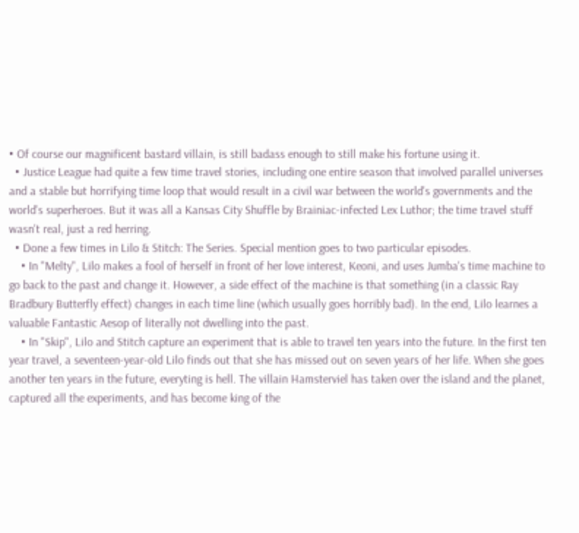• Of course our magnificent bastard villain, is still badass enough to still make his fortune using it.
  • Justice League had quite a few time travel stories, including one entire season that involved parallel universes and a stable but horrifying time loop that would result in a civil war between the world's governments and the world's superheroes. But it was all a Kansas City Shuffle by Brainiac-infected Lex Luthor; the time travel stuff wasn't real, just a red herring.
  • Done a few times in Lilo & Stitch: The Series. Special mention goes to two particular episodes.
    • In "Melty", Lilo makes a fool of herself in front of her love interest, Keoni, and uses Jumba's time machine to go back to the past and change it. However, a side effect of the machine is that something (in a classic Ray Bradbury Butterfly effect) changes in each time line (which usually goes horribly bad). In the end, Lilo learnes a valuable Fantastic Aesop of literally not dwelling into the past.
    • In "Skip", Lilo and Stitch capture an experiment that is able to travel ten years into the future. In the first ten year travel, a seventeen-year-old Lilo finds out that she has missed out on seven years of her life. When she goes another ten years in the future, everyting is hell. The villain Hamsterviel has taken over the island and the planet, captured all the experiments, and has become king of the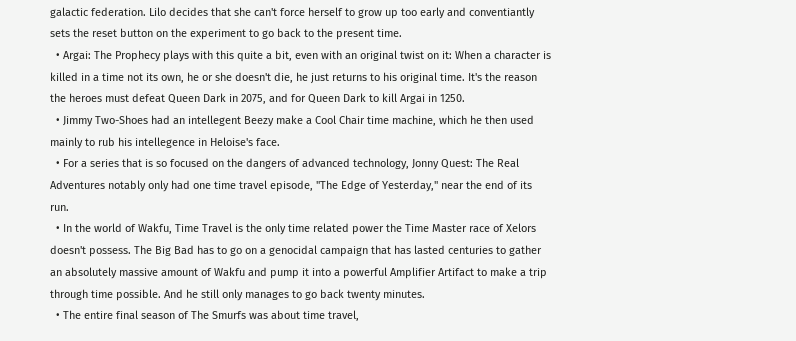galactic federation. Lilo decides that she can't force herself to grow up too early and conventiantly sets the reset button on the experiment to go back to the present time.
  • Argai: The Prophecy plays with this quite a bit, even with an original twist on it: When a character is killed in a time not its own, he or she doesn't die, he just returns to his original time. It's the reason the heroes must defeat Queen Dark in 2075, and for Queen Dark to kill Argai in 1250.
  • Jimmy Two-Shoes had an intellegent Beezy make a Cool Chair time machine, which he then used mainly to rub his intellegence in Heloise's face.
  • For a series that is so focused on the dangers of advanced technology, Jonny Quest: The Real Adventures notably only had one time travel episode, "The Edge of Yesterday," near the end of its run.
  • In the world of Wakfu, Time Travel is the only time related power the Time Master race of Xelors doesn't possess. The Big Bad has to go on a genocidal campaign that has lasted centuries to gather an absolutely massive amount of Wakfu and pump it into a powerful Amplifier Artifact to make a trip through time possible. And he still only manages to go back twenty minutes.
  • The entire final season of The Smurfs was about time travel,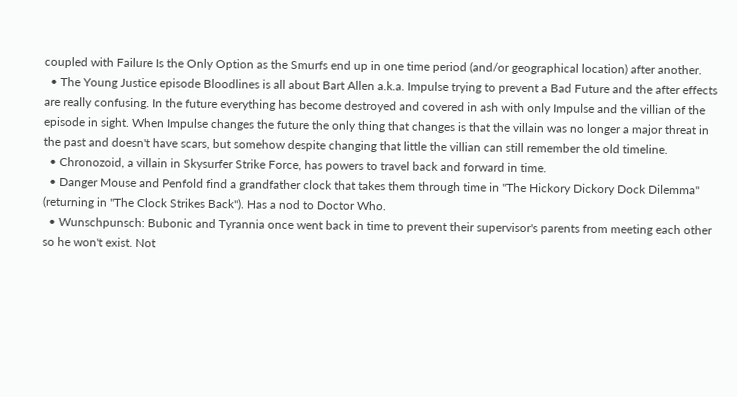coupled with Failure Is the Only Option as the Smurfs end up in one time period (and/or geographical location) after another.
  • The Young Justice episode Bloodlines is all about Bart Allen a.k.a. Impulse trying to prevent a Bad Future and the after effects are really confusing. In the future everything has become destroyed and covered in ash with only Impulse and the villian of the episode in sight. When Impulse changes the future the only thing that changes is that the villain was no longer a major threat in the past and doesn't have scars, but somehow despite changing that little the villian can still remember the old timeline.
  • Chronozoid, a villain in Skysurfer Strike Force, has powers to travel back and forward in time.
  • Danger Mouse and Penfold find a grandfather clock that takes them through time in "The Hickory Dickory Dock Dilemma" (returning in "The Clock Strikes Back"). Has a nod to Doctor Who.
  • Wunschpunsch: Bubonic and Tyrannia once went back in time to prevent their supervisor's parents from meeting each other so he won't exist. Not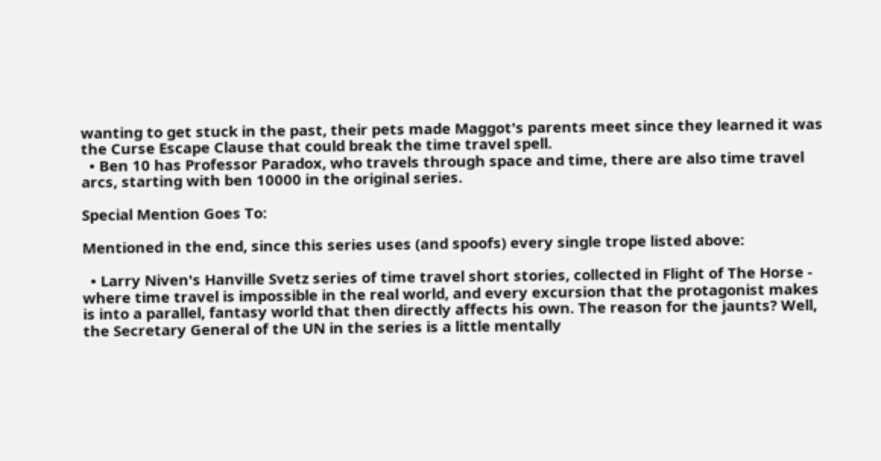wanting to get stuck in the past, their pets made Maggot's parents meet since they learned it was the Curse Escape Clause that could break the time travel spell.
  • Ben 10 has Professor Paradox, who travels through space and time, there are also time travel arcs, starting with ben 10000 in the original series.

Special Mention Goes To:

Mentioned in the end, since this series uses (and spoofs) every single trope listed above:

  • Larry Niven's Hanville Svetz series of time travel short stories, collected in Flight of The Horse - where time travel is impossible in the real world, and every excursion that the protagonist makes is into a parallel, fantasy world that then directly affects his own. The reason for the jaunts? Well, the Secretary General of the UN in the series is a little mentally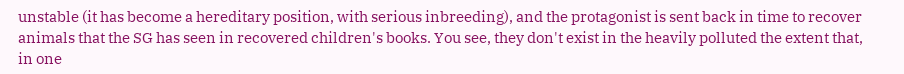unstable (it has become a hereditary position, with serious inbreeding), and the protagonist is sent back in time to recover animals that the SG has seen in recovered children's books. You see, they don't exist in the heavily polluted the extent that, in one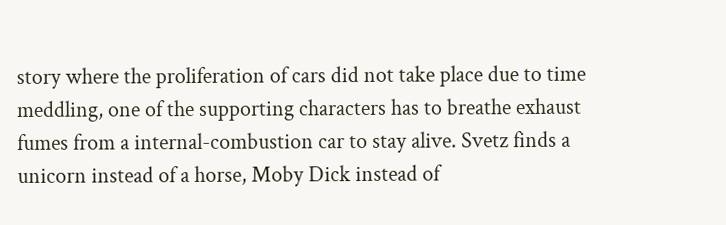story where the proliferation of cars did not take place due to time meddling, one of the supporting characters has to breathe exhaust fumes from a internal-combustion car to stay alive. Svetz finds a unicorn instead of a horse, Moby Dick instead of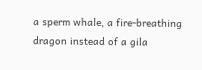a sperm whale, a fire-breathing dragon instead of a gila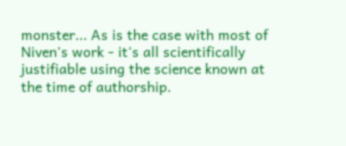monster... As is the case with most of Niven's work - it's all scientifically justifiable using the science known at the time of authorship.